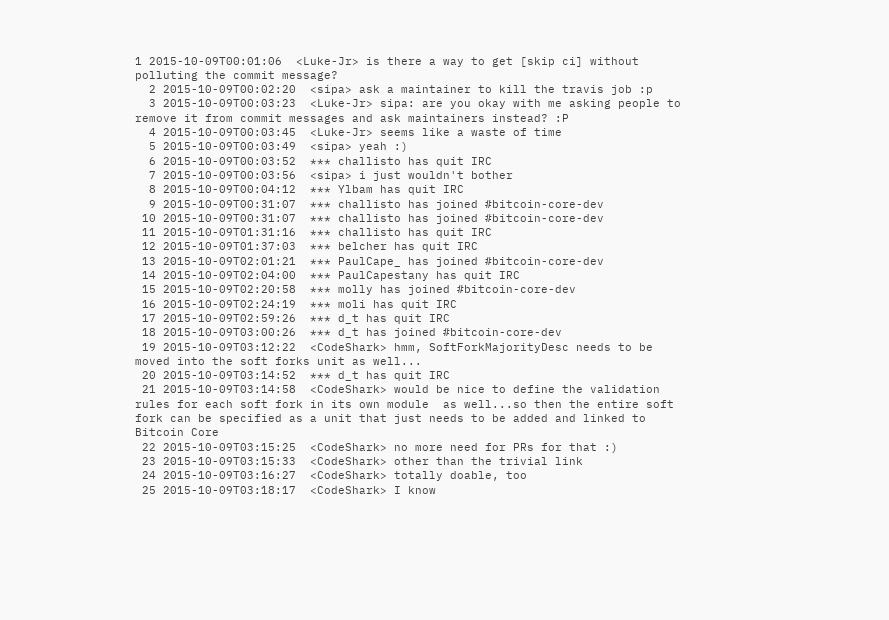1 2015-10-09T00:01:06  <Luke-Jr> is there a way to get [skip ci] without polluting the commit message?
  2 2015-10-09T00:02:20  <sipa> ask a maintainer to kill the travis job :p
  3 2015-10-09T00:03:23  <Luke-Jr> sipa: are you okay with me asking people to remove it from commit messages and ask maintainers instead? :P
  4 2015-10-09T00:03:45  <Luke-Jr> seems like a waste of time
  5 2015-10-09T00:03:49  <sipa> yeah :)
  6 2015-10-09T00:03:52  *** challisto has quit IRC
  7 2015-10-09T00:03:56  <sipa> i just wouldn't bother
  8 2015-10-09T00:04:12  *** Ylbam has quit IRC
  9 2015-10-09T00:31:07  *** challisto has joined #bitcoin-core-dev
 10 2015-10-09T00:31:07  *** challisto has joined #bitcoin-core-dev
 11 2015-10-09T01:31:16  *** challisto has quit IRC
 12 2015-10-09T01:37:03  *** belcher has quit IRC
 13 2015-10-09T02:01:21  *** PaulCape_ has joined #bitcoin-core-dev
 14 2015-10-09T02:04:00  *** PaulCapestany has quit IRC
 15 2015-10-09T02:20:58  *** molly has joined #bitcoin-core-dev
 16 2015-10-09T02:24:19  *** moli has quit IRC
 17 2015-10-09T02:59:26  *** d_t has quit IRC
 18 2015-10-09T03:00:26  *** d_t has joined #bitcoin-core-dev
 19 2015-10-09T03:12:22  <CodeShark> hmm, SoftForkMajorityDesc needs to be moved into the soft forks unit as well...
 20 2015-10-09T03:14:52  *** d_t has quit IRC
 21 2015-10-09T03:14:58  <CodeShark> would be nice to define the validation rules for each soft fork in its own module  as well...so then the entire soft fork can be specified as a unit that just needs to be added and linked to Bitcoin Core
 22 2015-10-09T03:15:25  <CodeShark> no more need for PRs for that :)
 23 2015-10-09T03:15:33  <CodeShark> other than the trivial link
 24 2015-10-09T03:16:27  <CodeShark> totally doable, too
 25 2015-10-09T03:18:17  <CodeShark> I know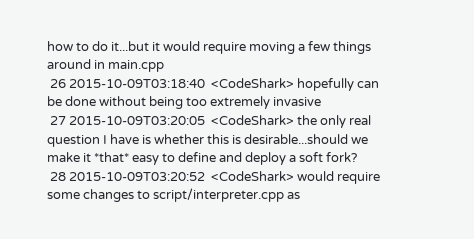how to do it...but it would require moving a few things around in main.cpp
 26 2015-10-09T03:18:40  <CodeShark> hopefully can be done without being too extremely invasive
 27 2015-10-09T03:20:05  <CodeShark> the only real question I have is whether this is desirable...should we make it *that* easy to define and deploy a soft fork?
 28 2015-10-09T03:20:52  <CodeShark> would require some changes to script/interpreter.cpp as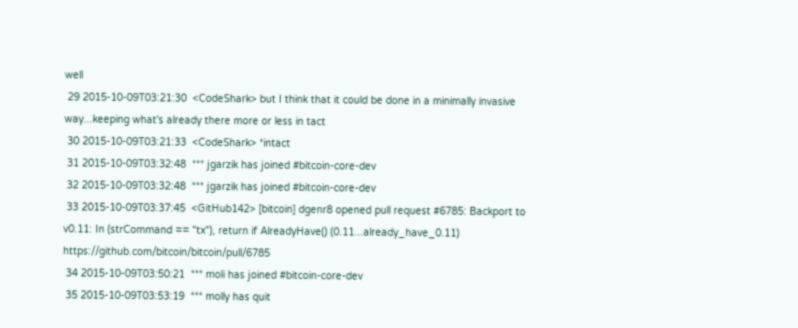well
 29 2015-10-09T03:21:30  <CodeShark> but I think that it could be done in a minimally invasive way...keeping what's already there more or less in tact
 30 2015-10-09T03:21:33  <CodeShark> *intact
 31 2015-10-09T03:32:48  *** jgarzik has joined #bitcoin-core-dev
 32 2015-10-09T03:32:48  *** jgarzik has joined #bitcoin-core-dev
 33 2015-10-09T03:37:45  <GitHub142> [bitcoin] dgenr8 opened pull request #6785: Backport to v0.11: In (strCommand == "tx"), return if AlreadyHave() (0.11...already_have_0.11) https://github.com/bitcoin/bitcoin/pull/6785
 34 2015-10-09T03:50:21  *** moli has joined #bitcoin-core-dev
 35 2015-10-09T03:53:19  *** molly has quit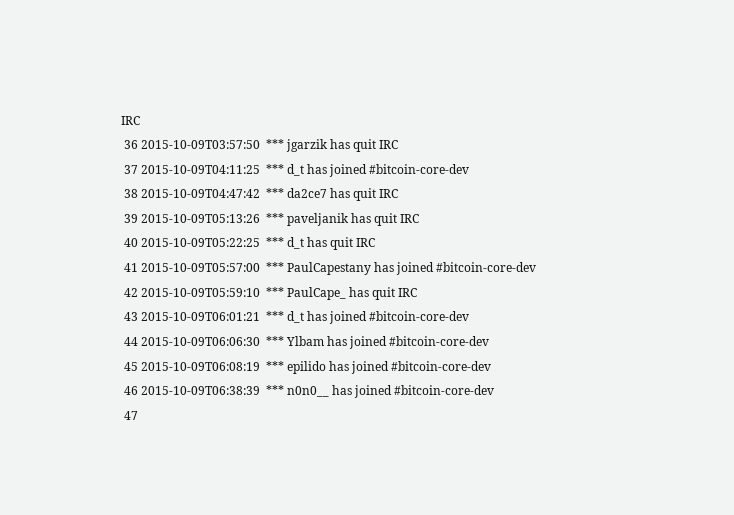IRC
 36 2015-10-09T03:57:50  *** jgarzik has quit IRC
 37 2015-10-09T04:11:25  *** d_t has joined #bitcoin-core-dev
 38 2015-10-09T04:47:42  *** da2ce7 has quit IRC
 39 2015-10-09T05:13:26  *** paveljanik has quit IRC
 40 2015-10-09T05:22:25  *** d_t has quit IRC
 41 2015-10-09T05:57:00  *** PaulCapestany has joined #bitcoin-core-dev
 42 2015-10-09T05:59:10  *** PaulCape_ has quit IRC
 43 2015-10-09T06:01:21  *** d_t has joined #bitcoin-core-dev
 44 2015-10-09T06:06:30  *** Ylbam has joined #bitcoin-core-dev
 45 2015-10-09T06:08:19  *** epilido has joined #bitcoin-core-dev
 46 2015-10-09T06:38:39  *** n0n0__ has joined #bitcoin-core-dev
 47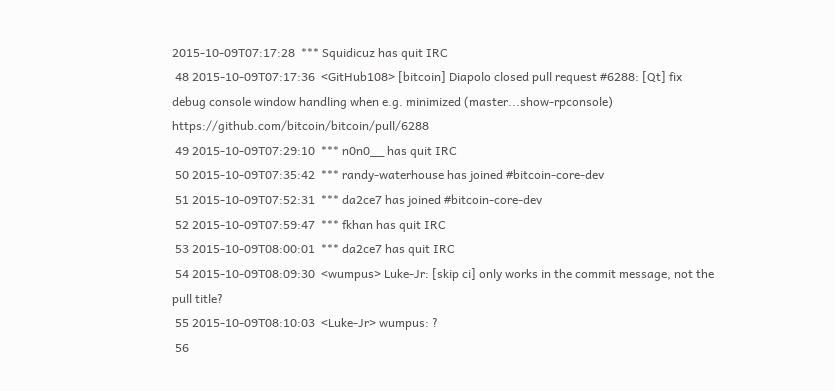2015-10-09T07:17:28  *** Squidicuz has quit IRC
 48 2015-10-09T07:17:36  <GitHub108> [bitcoin] Diapolo closed pull request #6288: [Qt] fix debug console window handling when e.g. minimized (master...show-rpconsole) https://github.com/bitcoin/bitcoin/pull/6288
 49 2015-10-09T07:29:10  *** n0n0__ has quit IRC
 50 2015-10-09T07:35:42  *** randy-waterhouse has joined #bitcoin-core-dev
 51 2015-10-09T07:52:31  *** da2ce7 has joined #bitcoin-core-dev
 52 2015-10-09T07:59:47  *** fkhan has quit IRC
 53 2015-10-09T08:00:01  *** da2ce7 has quit IRC
 54 2015-10-09T08:09:30  <wumpus> Luke-Jr: [skip ci] only works in the commit message, not the pull title?
 55 2015-10-09T08:10:03  <Luke-Jr> wumpus: ?
 56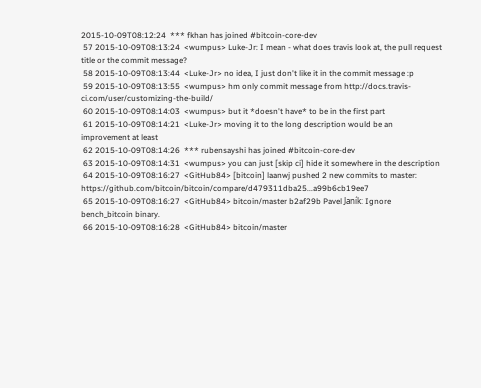2015-10-09T08:12:24  *** fkhan has joined #bitcoin-core-dev
 57 2015-10-09T08:13:24  <wumpus> Luke-Jr: I mean - what does travis look at, the pull request title or the commit message?
 58 2015-10-09T08:13:44  <Luke-Jr> no idea, I just don't like it in the commit message :p
 59 2015-10-09T08:13:55  <wumpus> hm only commit message from http://docs.travis-ci.com/user/customizing-the-build/
 60 2015-10-09T08:14:03  <wumpus> but it *doesn't have* to be in the first part
 61 2015-10-09T08:14:21  <Luke-Jr> moving it to the long description would be an improvement at least
 62 2015-10-09T08:14:26  *** rubensayshi has joined #bitcoin-core-dev
 63 2015-10-09T08:14:31  <wumpus> you can just [skip ci] hide it somewhere in the description
 64 2015-10-09T08:16:27  <GitHub84> [bitcoin] laanwj pushed 2 new commits to master: https://github.com/bitcoin/bitcoin/compare/d479311dba25...a99b6cb19ee7
 65 2015-10-09T08:16:27  <GitHub84> bitcoin/master b2af29b Pavel Janík: Ignore bench_bitcoin binary.
 66 2015-10-09T08:16:28  <GitHub84> bitcoin/master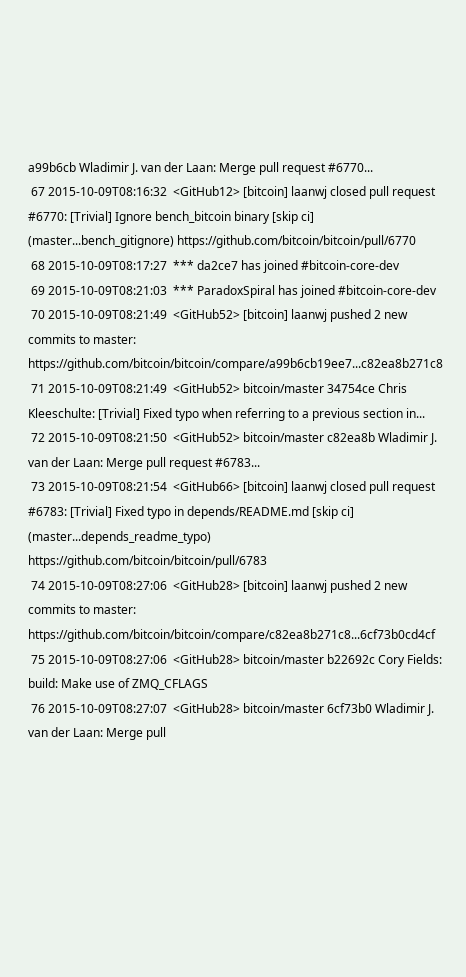a99b6cb Wladimir J. van der Laan: Merge pull request #6770...
 67 2015-10-09T08:16:32  <GitHub12> [bitcoin] laanwj closed pull request #6770: [Trivial] Ignore bench_bitcoin binary [skip ci] (master...bench_gitignore) https://github.com/bitcoin/bitcoin/pull/6770
 68 2015-10-09T08:17:27  *** da2ce7 has joined #bitcoin-core-dev
 69 2015-10-09T08:21:03  *** ParadoxSpiral has joined #bitcoin-core-dev
 70 2015-10-09T08:21:49  <GitHub52> [bitcoin] laanwj pushed 2 new commits to master: https://github.com/bitcoin/bitcoin/compare/a99b6cb19ee7...c82ea8b271c8
 71 2015-10-09T08:21:49  <GitHub52> bitcoin/master 34754ce Chris Kleeschulte: [Trivial] Fixed typo when referring to a previous section in...
 72 2015-10-09T08:21:50  <GitHub52> bitcoin/master c82ea8b Wladimir J. van der Laan: Merge pull request #6783...
 73 2015-10-09T08:21:54  <GitHub66> [bitcoin] laanwj closed pull request #6783: [Trivial] Fixed typo in depends/README.md [skip ci] (master...depends_readme_typo) https://github.com/bitcoin/bitcoin/pull/6783
 74 2015-10-09T08:27:06  <GitHub28> [bitcoin] laanwj pushed 2 new commits to master: https://github.com/bitcoin/bitcoin/compare/c82ea8b271c8...6cf73b0cd4cf
 75 2015-10-09T08:27:06  <GitHub28> bitcoin/master b22692c Cory Fields: build: Make use of ZMQ_CFLAGS
 76 2015-10-09T08:27:07  <GitHub28> bitcoin/master 6cf73b0 Wladimir J. van der Laan: Merge pull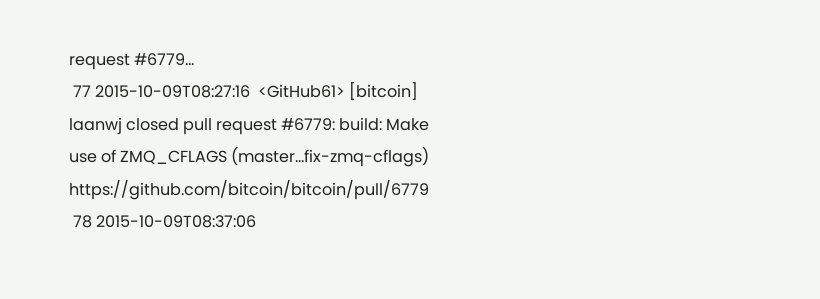request #6779...
 77 2015-10-09T08:27:16  <GitHub61> [bitcoin] laanwj closed pull request #6779: build: Make use of ZMQ_CFLAGS (master...fix-zmq-cflags) https://github.com/bitcoin/bitcoin/pull/6779
 78 2015-10-09T08:37:06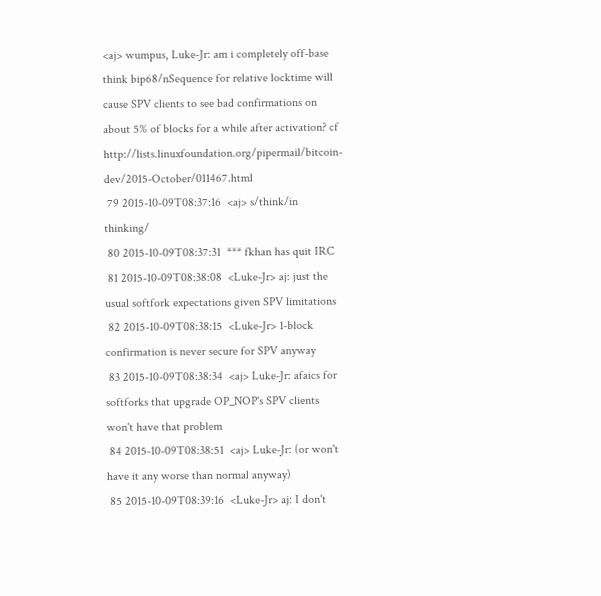<aj> wumpus, Luke-Jr: am i completely off-base think bip68/nSequence for relative locktime will cause SPV clients to see bad confirmations on about 5% of blocks for a while after activation? cf http://lists.linuxfoundation.org/pipermail/bitcoin-dev/2015-October/011467.html
 79 2015-10-09T08:37:16  <aj> s/think/in thinking/
 80 2015-10-09T08:37:31  *** fkhan has quit IRC
 81 2015-10-09T08:38:08  <Luke-Jr> aj: just the usual softfork expectations given SPV limitations
 82 2015-10-09T08:38:15  <Luke-Jr> 1-block confirmation is never secure for SPV anyway
 83 2015-10-09T08:38:34  <aj> Luke-Jr: afaics for softforks that upgrade OP_NOP's SPV clients won't have that problem
 84 2015-10-09T08:38:51  <aj> Luke-Jr: (or won't have it any worse than normal anyway)
 85 2015-10-09T08:39:16  <Luke-Jr> aj: I don't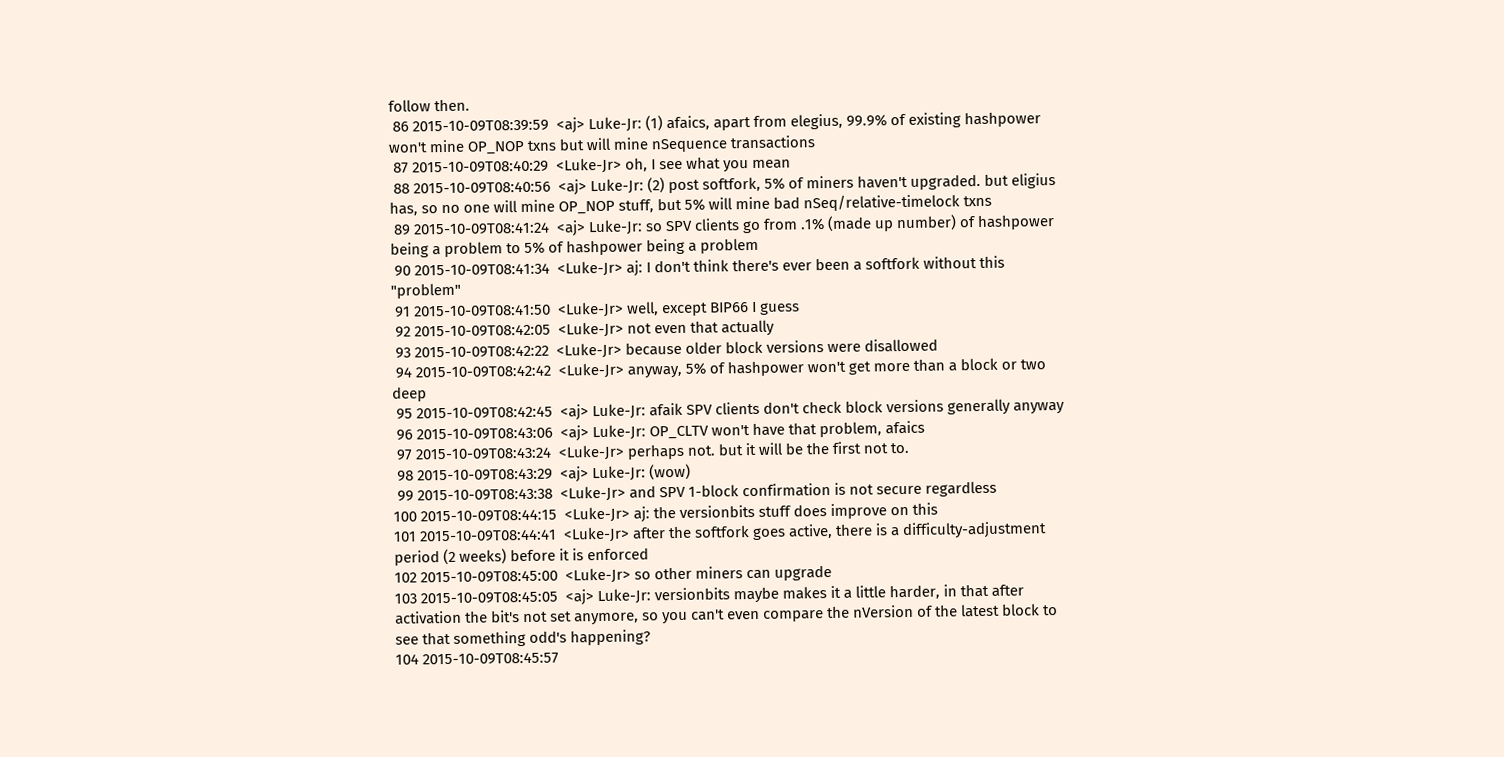follow then.
 86 2015-10-09T08:39:59  <aj> Luke-Jr: (1) afaics, apart from elegius, 99.9% of existing hashpower won't mine OP_NOP txns but will mine nSequence transactions
 87 2015-10-09T08:40:29  <Luke-Jr> oh, I see what you mean
 88 2015-10-09T08:40:56  <aj> Luke-Jr: (2) post softfork, 5% of miners haven't upgraded. but eligius has, so no one will mine OP_NOP stuff, but 5% will mine bad nSeq/relative-timelock txns
 89 2015-10-09T08:41:24  <aj> Luke-Jr: so SPV clients go from .1% (made up number) of hashpower being a problem to 5% of hashpower being a problem
 90 2015-10-09T08:41:34  <Luke-Jr> aj: I don't think there's ever been a softfork without this "problem"
 91 2015-10-09T08:41:50  <Luke-Jr> well, except BIP66 I guess
 92 2015-10-09T08:42:05  <Luke-Jr> not even that actually
 93 2015-10-09T08:42:22  <Luke-Jr> because older block versions were disallowed
 94 2015-10-09T08:42:42  <Luke-Jr> anyway, 5% of hashpower won't get more than a block or two deep
 95 2015-10-09T08:42:45  <aj> Luke-Jr: afaik SPV clients don't check block versions generally anyway
 96 2015-10-09T08:43:06  <aj> Luke-Jr: OP_CLTV won't have that problem, afaics
 97 2015-10-09T08:43:24  <Luke-Jr> perhaps not. but it will be the first not to.
 98 2015-10-09T08:43:29  <aj> Luke-Jr: (wow)
 99 2015-10-09T08:43:38  <Luke-Jr> and SPV 1-block confirmation is not secure regardless
100 2015-10-09T08:44:15  <Luke-Jr> aj: the versionbits stuff does improve on this
101 2015-10-09T08:44:41  <Luke-Jr> after the softfork goes active, there is a difficulty-adjustment period (2 weeks) before it is enforced
102 2015-10-09T08:45:00  <Luke-Jr> so other miners can upgrade
103 2015-10-09T08:45:05  <aj> Luke-Jr: versionbits maybe makes it a little harder, in that after activation the bit's not set anymore, so you can't even compare the nVersion of the latest block to see that something odd's happening?
104 2015-10-09T08:45:57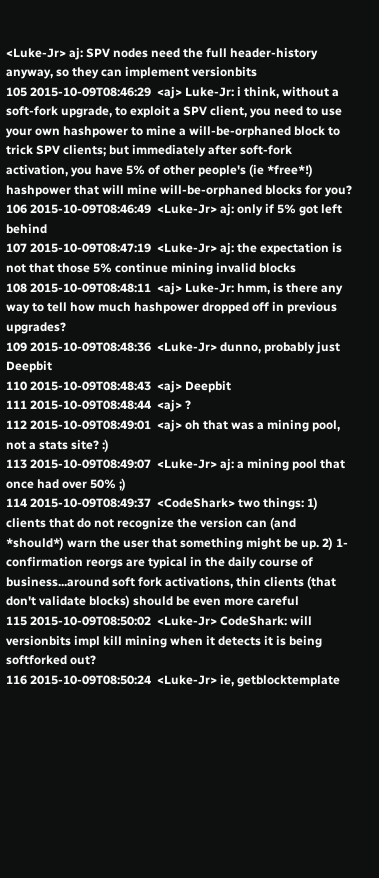<Luke-Jr> aj: SPV nodes need the full header-history anyway, so they can implement versionbits
105 2015-10-09T08:46:29  <aj> Luke-Jr: i think, without a soft-fork upgrade, to exploit a SPV client, you need to use your own hashpower to mine a will-be-orphaned block to trick SPV clients; but immediately after soft-fork activation, you have 5% of other people's (ie *free*!) hashpower that will mine will-be-orphaned blocks for you?
106 2015-10-09T08:46:49  <Luke-Jr> aj: only if 5% got left behind
107 2015-10-09T08:47:19  <Luke-Jr> aj: the expectation is not that those 5% continue mining invalid blocks
108 2015-10-09T08:48:11  <aj> Luke-Jr: hmm, is there any way to tell how much hashpower dropped off in previous upgrades?
109 2015-10-09T08:48:36  <Luke-Jr> dunno, probably just Deepbit
110 2015-10-09T08:48:43  <aj> Deepbit
111 2015-10-09T08:48:44  <aj> ?
112 2015-10-09T08:49:01  <aj> oh that was a mining pool, not a stats site? :)
113 2015-10-09T08:49:07  <Luke-Jr> aj: a mining pool that once had over 50% ;)
114 2015-10-09T08:49:37  <CodeShark> two things: 1) clients that do not recognize the version can (and *should*) warn the user that something might be up. 2) 1-confirmation reorgs are typical in the daily course of business...around soft fork activations, thin clients (that don't validate blocks) should be even more careful
115 2015-10-09T08:50:02  <Luke-Jr> CodeShark: will versionbits impl kill mining when it detects it is being softforked out?
116 2015-10-09T08:50:24  <Luke-Jr> ie, getblocktemplate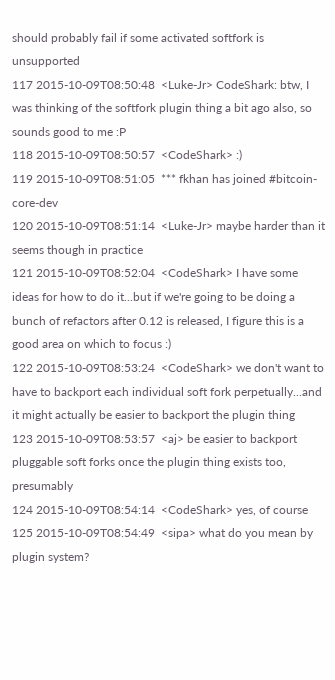should probably fail if some activated softfork is unsupported
117 2015-10-09T08:50:48  <Luke-Jr> CodeShark: btw, I was thinking of the softfork plugin thing a bit ago also, so sounds good to me :P
118 2015-10-09T08:50:57  <CodeShark> :)
119 2015-10-09T08:51:05  *** fkhan has joined #bitcoin-core-dev
120 2015-10-09T08:51:14  <Luke-Jr> maybe harder than it seems though in practice
121 2015-10-09T08:52:04  <CodeShark> I have some ideas for how to do it...but if we're going to be doing a bunch of refactors after 0.12 is released, I figure this is a good area on which to focus :)
122 2015-10-09T08:53:24  <CodeShark> we don't want to have to backport each individual soft fork perpetually...and it might actually be easier to backport the plugin thing
123 2015-10-09T08:53:57  <aj> be easier to backport pluggable soft forks once the plugin thing exists too, presumably
124 2015-10-09T08:54:14  <CodeShark> yes, of course
125 2015-10-09T08:54:49  <sipa> what do you mean by plugin system?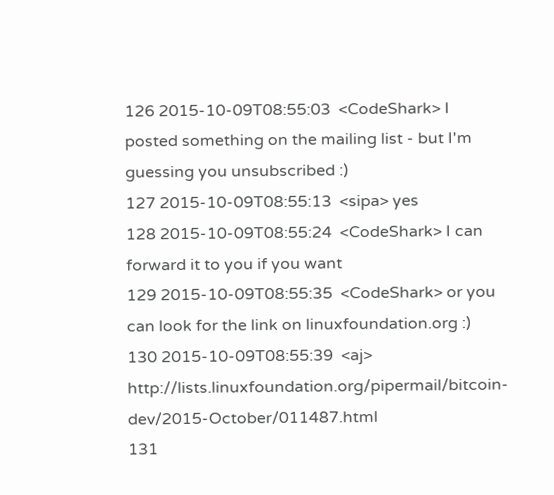126 2015-10-09T08:55:03  <CodeShark> I posted something on the mailing list - but I'm guessing you unsubscribed :)
127 2015-10-09T08:55:13  <sipa> yes
128 2015-10-09T08:55:24  <CodeShark> I can forward it to you if you want
129 2015-10-09T08:55:35  <CodeShark> or you can look for the link on linuxfoundation.org :)
130 2015-10-09T08:55:39  <aj> http://lists.linuxfoundation.org/pipermail/bitcoin-dev/2015-October/011487.html
131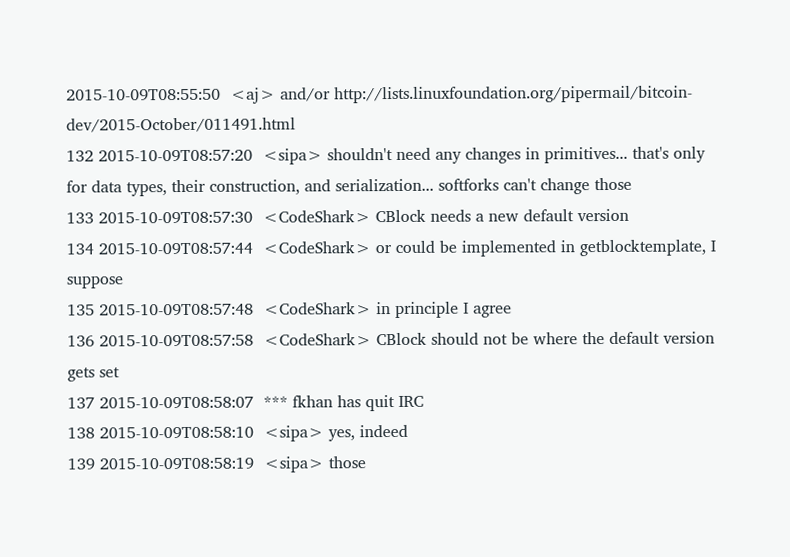2015-10-09T08:55:50  <aj> and/or http://lists.linuxfoundation.org/pipermail/bitcoin-dev/2015-October/011491.html
132 2015-10-09T08:57:20  <sipa> shouldn't need any changes in primitives... that's only for data types, their construction, and serialization... softforks can't change those
133 2015-10-09T08:57:30  <CodeShark> CBlock needs a new default version
134 2015-10-09T08:57:44  <CodeShark> or could be implemented in getblocktemplate, I suppose
135 2015-10-09T08:57:48  <CodeShark> in principle I agree
136 2015-10-09T08:57:58  <CodeShark> CBlock should not be where the default version gets set
137 2015-10-09T08:58:07  *** fkhan has quit IRC
138 2015-10-09T08:58:10  <sipa> yes, indeed
139 2015-10-09T08:58:19  <sipa> those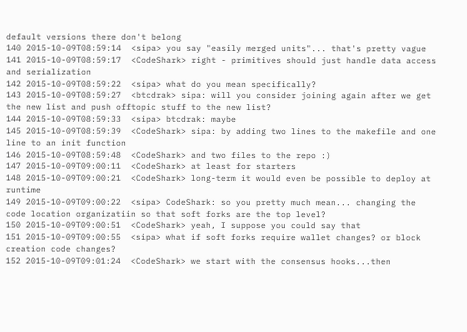default versions there don't belong
140 2015-10-09T08:59:14  <sipa> you say "easily merged units"... that's pretty vague
141 2015-10-09T08:59:17  <CodeShark> right - primitives should just handle data access and serialization
142 2015-10-09T08:59:22  <sipa> what do you mean specifically?
143 2015-10-09T08:59:27  <btcdrak> sipa: will you consider joining again after we get the new list and push offtopic stuff to the new list?
144 2015-10-09T08:59:33  <sipa> btcdrak: maybe
145 2015-10-09T08:59:39  <CodeShark> sipa: by adding two lines to the makefile and one line to an init function
146 2015-10-09T08:59:48  <CodeShark> and two files to the repo :)
147 2015-10-09T09:00:11  <CodeShark> at least for starters
148 2015-10-09T09:00:21  <CodeShark> long-term it would even be possible to deploy at runtime
149 2015-10-09T09:00:22  <sipa> CodeShark: so you pretty much mean... changing the code location organizatiin so that soft forks are the top level?
150 2015-10-09T09:00:51  <CodeShark> yeah, I suppose you could say that
151 2015-10-09T09:00:55  <sipa> what if soft forks require wallet changes? or block creation code changes?
152 2015-10-09T09:01:24  <CodeShark> we start with the consensus hooks...then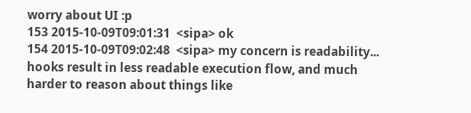worry about UI :p
153 2015-10-09T09:01:31  <sipa> ok
154 2015-10-09T09:02:48  <sipa> my concern is readability... hooks result in less readable execution flow, and much harder to reason about things like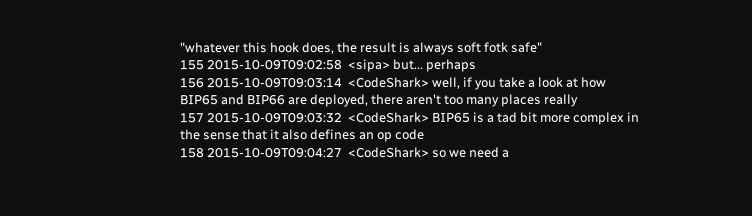"whatever this hook does, the result is always soft fotk safe"
155 2015-10-09T09:02:58  <sipa> but... perhaps
156 2015-10-09T09:03:14  <CodeShark> well, if you take a look at how BIP65 and BIP66 are deployed, there aren't too many places really
157 2015-10-09T09:03:32  <CodeShark> BIP65 is a tad bit more complex in the sense that it also defines an op code
158 2015-10-09T09:04:27  <CodeShark> so we need a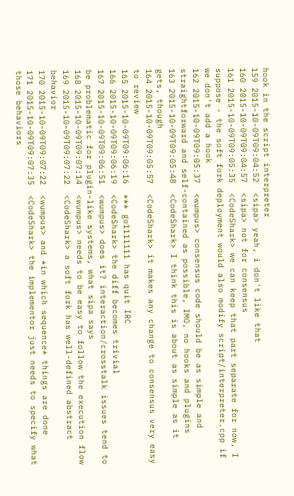hook in the script interpreter
159 2015-10-09T09:04:52  <sipa> yeah, i don't like that
160 2015-10-09T09:04:57  <sipa> not for consensus
161 2015-10-09T09:05:35  <CodeShark> we can keep that part separate for now, I suppose - the soft fork deployment would also modify script/interpreter.cpp if we don't add a hook
162 2015-10-09T09:05:37  <wumpus> consensus code should be as simple and straightforward and self-contained as possible, IMO, no hooks and plugins
163 2015-10-09T09:05:48  <CodeShark> I think this is about as simple as it gets, though
164 2015-10-09T09:05:57  <CodeShark> it makes any change to consensus very easy to review
165 2015-10-09T09:06:16  *** go1111111 has quit IRC
166 2015-10-09T09:06:19  <CodeShark> the diff becomes trivial
167 2015-10-09T09:06:51  <wumpus> does it? interaction/crosstalk issues tend to be problematic for plugin-like systems, what sipa says
168 2015-10-09T09:07:14  <wumpus> needs to be easy to follow the execution flow
169 2015-10-09T09:07:22  <CodeShark> a soft fork has well-defined abstract behavior
170 2015-10-09T09:07:22  <wumpus> and *in which sequence* things are done
171 2015-10-09T09:07:35  <CodeShark> the implementor just needs to specify what those behaviors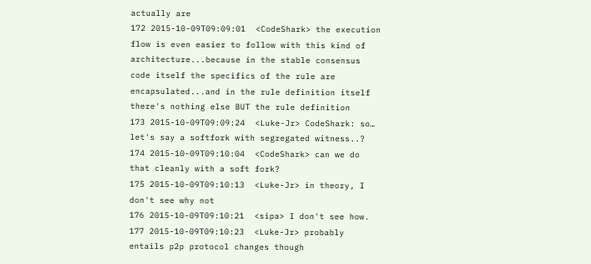actually are
172 2015-10-09T09:09:01  <CodeShark> the execution flow is even easier to follow with this kind of architecture...because in the stable consensus code itself the specifics of the rule are encapsulated...and in the rule definition itself there's nothing else BUT the rule definition
173 2015-10-09T09:09:24  <Luke-Jr> CodeShark: so… let's say a softfork with segregated witness..?
174 2015-10-09T09:10:04  <CodeShark> can we do that cleanly with a soft fork?
175 2015-10-09T09:10:13  <Luke-Jr> in theory, I don't see why not
176 2015-10-09T09:10:21  <sipa> I don't see how.
177 2015-10-09T09:10:23  <Luke-Jr> probably entails p2p protocol changes though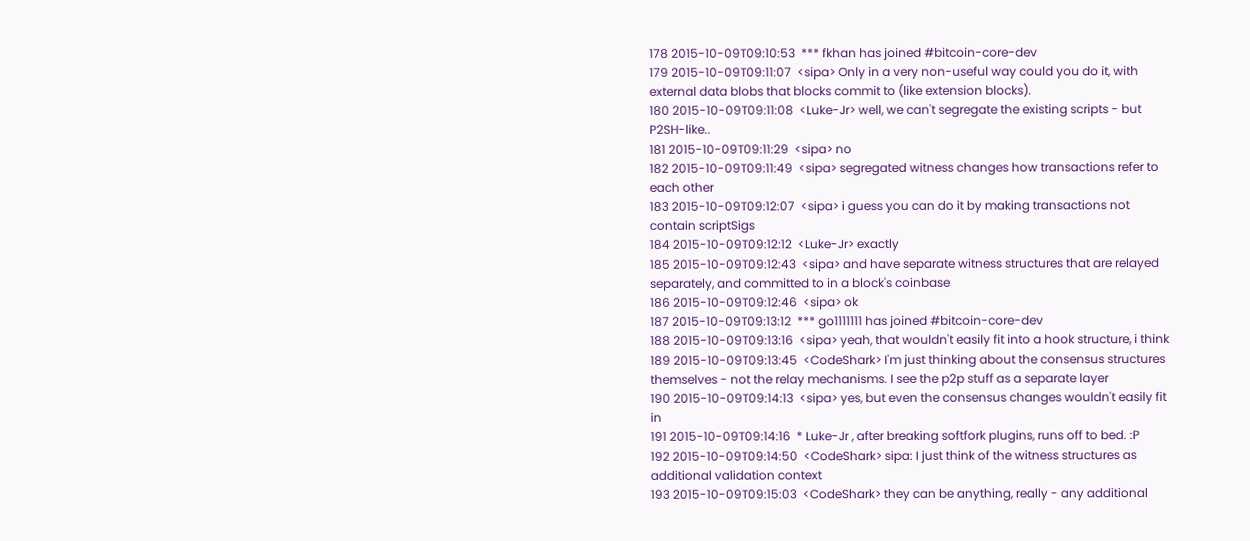178 2015-10-09T09:10:53  *** fkhan has joined #bitcoin-core-dev
179 2015-10-09T09:11:07  <sipa> Only in a very non-useful way could you do it, with external data blobs that blocks commit to (like extension blocks).
180 2015-10-09T09:11:08  <Luke-Jr> well, we can't segregate the existing scripts - but P2SH-like..
181 2015-10-09T09:11:29  <sipa> no
182 2015-10-09T09:11:49  <sipa> segregated witness changes how transactions refer to each other
183 2015-10-09T09:12:07  <sipa> i guess you can do it by making transactions not contain scriptSigs
184 2015-10-09T09:12:12  <Luke-Jr> exactly
185 2015-10-09T09:12:43  <sipa> and have separate witness structures that are relayed separately, and committed to in a block's coinbase
186 2015-10-09T09:12:46  <sipa> ok
187 2015-10-09T09:13:12  *** go1111111 has joined #bitcoin-core-dev
188 2015-10-09T09:13:16  <sipa> yeah, that wouldn't easily fit into a hook structure, i think
189 2015-10-09T09:13:45  <CodeShark> I'm just thinking about the consensus structures themselves - not the relay mechanisms. I see the p2p stuff as a separate layer
190 2015-10-09T09:14:13  <sipa> yes, but even the consensus changes wouldn't easily fit in
191 2015-10-09T09:14:16  * Luke-Jr , after breaking softfork plugins, runs off to bed. :P
192 2015-10-09T09:14:50  <CodeShark> sipa: I just think of the witness structures as additional validation context
193 2015-10-09T09:15:03  <CodeShark> they can be anything, really - any additional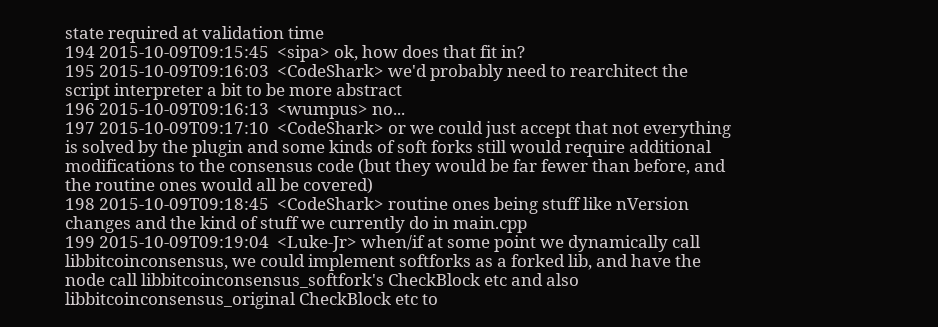state required at validation time
194 2015-10-09T09:15:45  <sipa> ok, how does that fit in?
195 2015-10-09T09:16:03  <CodeShark> we'd probably need to rearchitect the script interpreter a bit to be more abstract
196 2015-10-09T09:16:13  <wumpus> no...
197 2015-10-09T09:17:10  <CodeShark> or we could just accept that not everything is solved by the plugin and some kinds of soft forks still would require additional modifications to the consensus code (but they would be far fewer than before, and the routine ones would all be covered)
198 2015-10-09T09:18:45  <CodeShark> routine ones being stuff like nVersion changes and the kind of stuff we currently do in main.cpp
199 2015-10-09T09:19:04  <Luke-Jr> when/if at some point we dynamically call libbitcoinconsensus, we could implement softforks as a forked lib, and have the node call libbitcoinconsensus_softfork's CheckBlock etc and also libbitcoinconsensus_original CheckBlock etc to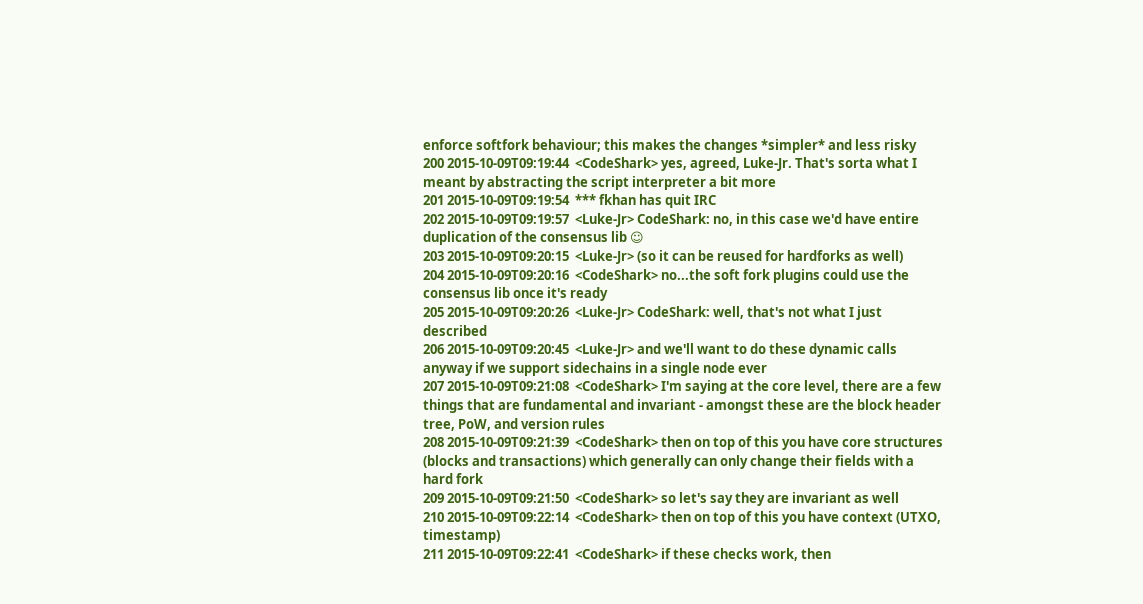enforce softfork behaviour; this makes the changes *simpler* and less risky
200 2015-10-09T09:19:44  <CodeShark> yes, agreed, Luke-Jr. That's sorta what I meant by abstracting the script interpreter a bit more
201 2015-10-09T09:19:54  *** fkhan has quit IRC
202 2015-10-09T09:19:57  <Luke-Jr> CodeShark: no, in this case we'd have entire duplication of the consensus lib ☺
203 2015-10-09T09:20:15  <Luke-Jr> (so it can be reused for hardforks as well)
204 2015-10-09T09:20:16  <CodeShark> no...the soft fork plugins could use the consensus lib once it's ready
205 2015-10-09T09:20:26  <Luke-Jr> CodeShark: well, that's not what I just described
206 2015-10-09T09:20:45  <Luke-Jr> and we'll want to do these dynamic calls anyway if we support sidechains in a single node ever
207 2015-10-09T09:21:08  <CodeShark> I'm saying at the core level, there are a few things that are fundamental and invariant - amongst these are the block header tree, PoW, and version rules
208 2015-10-09T09:21:39  <CodeShark> then on top of this you have core structures (blocks and transactions) which generally can only change their fields with a hard fork
209 2015-10-09T09:21:50  <CodeShark> so let's say they are invariant as well
210 2015-10-09T09:22:14  <CodeShark> then on top of this you have context (UTXO, timestamp)
211 2015-10-09T09:22:41  <CodeShark> if these checks work, then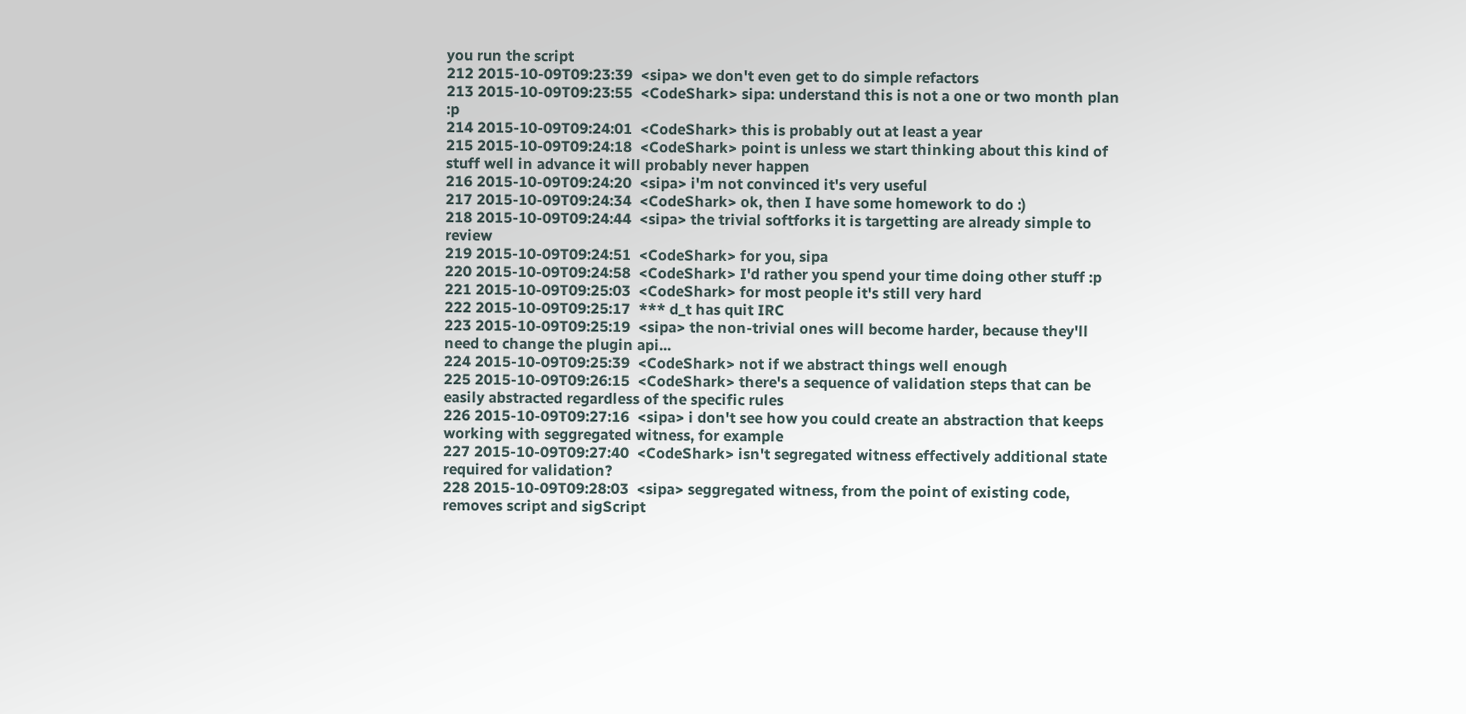you run the script
212 2015-10-09T09:23:39  <sipa> we don't even get to do simple refactors
213 2015-10-09T09:23:55  <CodeShark> sipa: understand this is not a one or two month plan :p
214 2015-10-09T09:24:01  <CodeShark> this is probably out at least a year
215 2015-10-09T09:24:18  <CodeShark> point is unless we start thinking about this kind of stuff well in advance it will probably never happen
216 2015-10-09T09:24:20  <sipa> i'm not convinced it's very useful
217 2015-10-09T09:24:34  <CodeShark> ok, then I have some homework to do :)
218 2015-10-09T09:24:44  <sipa> the trivial softforks it is targetting are already simple to review
219 2015-10-09T09:24:51  <CodeShark> for you, sipa
220 2015-10-09T09:24:58  <CodeShark> I'd rather you spend your time doing other stuff :p
221 2015-10-09T09:25:03  <CodeShark> for most people it's still very hard
222 2015-10-09T09:25:17  *** d_t has quit IRC
223 2015-10-09T09:25:19  <sipa> the non-trivial ones will become harder, because they'll need to change the plugin api...
224 2015-10-09T09:25:39  <CodeShark> not if we abstract things well enough
225 2015-10-09T09:26:15  <CodeShark> there's a sequence of validation steps that can be easily abstracted regardless of the specific rules
226 2015-10-09T09:27:16  <sipa> i don't see how you could create an abstraction that keeps working with seggregated witness, for example
227 2015-10-09T09:27:40  <CodeShark> isn't segregated witness effectively additional state required for validation?
228 2015-10-09T09:28:03  <sipa> seggregated witness, from the point of existing code, removes script and sigScript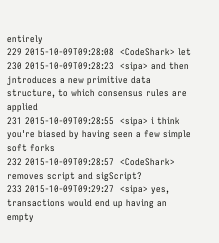entirely
229 2015-10-09T09:28:08  <CodeShark> let
230 2015-10-09T09:28:23  <sipa> and then jntroduces a new primitive data structure, to which consensus rules are applied
231 2015-10-09T09:28:55  <sipa> i think you're biased by having seen a few simple soft forks
232 2015-10-09T09:28:57  <CodeShark> removes script and sigScript?
233 2015-10-09T09:29:27  <sipa> yes, transactions would end up having an empty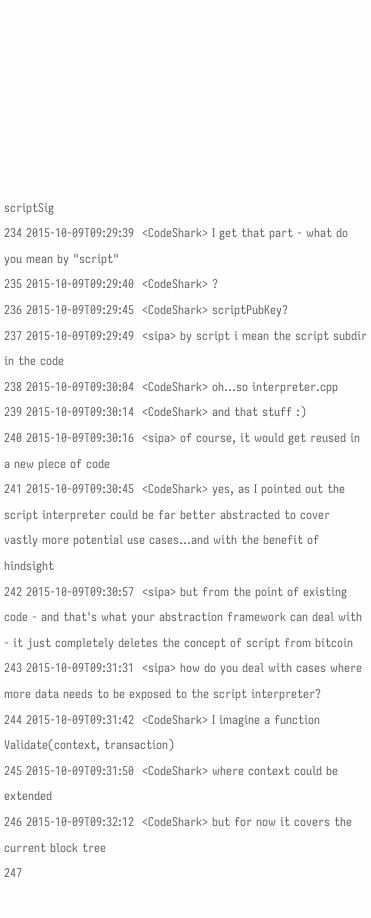scriptSig
234 2015-10-09T09:29:39  <CodeShark> I get that part - what do you mean by "script"
235 2015-10-09T09:29:40  <CodeShark> ?
236 2015-10-09T09:29:45  <CodeShark> scriptPubKey?
237 2015-10-09T09:29:49  <sipa> by script i mean the script subdir in the code
238 2015-10-09T09:30:04  <CodeShark> oh...so interpreter.cpp
239 2015-10-09T09:30:14  <CodeShark> and that stuff :)
240 2015-10-09T09:30:16  <sipa> of course, it would get reused in a new piece of code
241 2015-10-09T09:30:45  <CodeShark> yes, as I pointed out the script interpreter could be far better abstracted to cover vastly more potential use cases...and with the benefit of hindsight
242 2015-10-09T09:30:57  <sipa> but from the point of existing code - and that's what your abstraction framework can deal with - it just completely deletes the concept of script from bitcoin
243 2015-10-09T09:31:31  <sipa> how do you deal with cases where more data needs to be exposed to the script interpreter?
244 2015-10-09T09:31:42  <CodeShark> I imagine a function Validate(context, transaction)
245 2015-10-09T09:31:50  <CodeShark> where context could be extended
246 2015-10-09T09:32:12  <CodeShark> but for now it covers the current block tree
247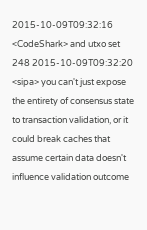2015-10-09T09:32:16  <CodeShark> and utxo set
248 2015-10-09T09:32:20  <sipa> you can't just expose the entirety of consensus state to transaction validation, or it could break caches that assume certain data doesn't influence validation outcome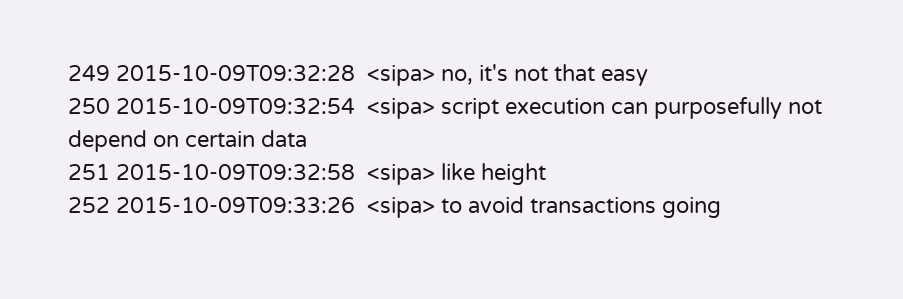249 2015-10-09T09:32:28  <sipa> no, it's not that easy
250 2015-10-09T09:32:54  <sipa> script execution can purposefully not depend on certain data
251 2015-10-09T09:32:58  <sipa> like height
252 2015-10-09T09:33:26  <sipa> to avoid transactions going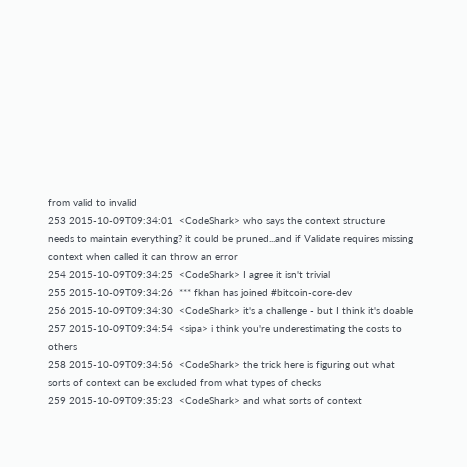from valid to invalid
253 2015-10-09T09:34:01  <CodeShark> who says the context structure needs to maintain everything? it could be pruned...and if Validate requires missing context when called it can throw an error
254 2015-10-09T09:34:25  <CodeShark> I agree it isn't trivial
255 2015-10-09T09:34:26  *** fkhan has joined #bitcoin-core-dev
256 2015-10-09T09:34:30  <CodeShark> it's a challenge - but I think it's doable
257 2015-10-09T09:34:54  <sipa> i think you're underestimating the costs to others
258 2015-10-09T09:34:56  <CodeShark> the trick here is figuring out what sorts of context can be excluded from what types of checks
259 2015-10-09T09:35:23  <CodeShark> and what sorts of context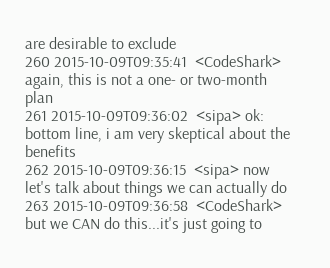are desirable to exclude
260 2015-10-09T09:35:41  <CodeShark> again, this is not a one- or two-month plan
261 2015-10-09T09:36:02  <sipa> ok: bottom line, i am very skeptical about the benefits
262 2015-10-09T09:36:15  <sipa> now let's talk about things we can actually do
263 2015-10-09T09:36:58  <CodeShark> but we CAN do this...it's just going to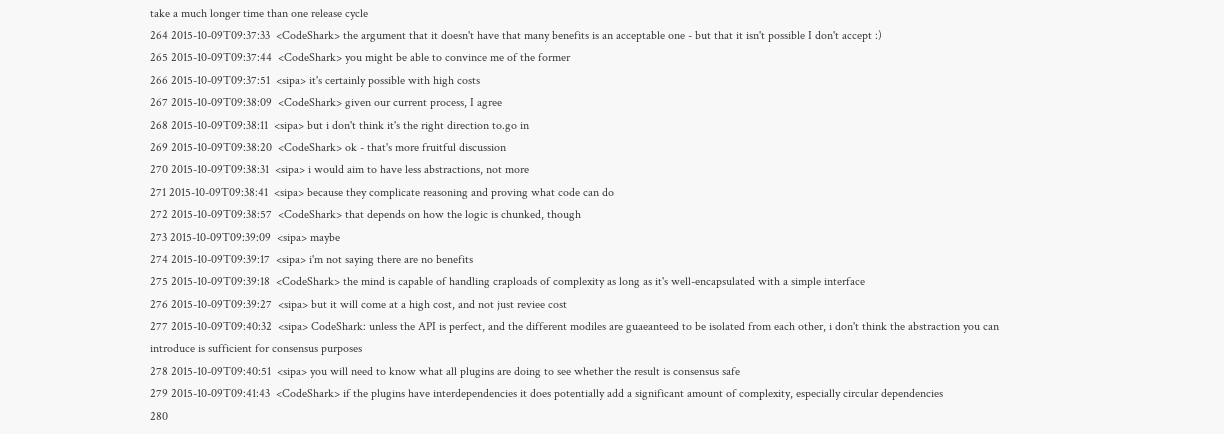take a much longer time than one release cycle
264 2015-10-09T09:37:33  <CodeShark> the argument that it doesn't have that many benefits is an acceptable one - but that it isn't possible I don't accept :)
265 2015-10-09T09:37:44  <CodeShark> you might be able to convince me of the former
266 2015-10-09T09:37:51  <sipa> it's certainly possible with high costs
267 2015-10-09T09:38:09  <CodeShark> given our current process, I agree
268 2015-10-09T09:38:11  <sipa> but i don't think it's the right direction to.go in
269 2015-10-09T09:38:20  <CodeShark> ok - that's more fruitful discussion
270 2015-10-09T09:38:31  <sipa> i would aim to have less abstractions, not more
271 2015-10-09T09:38:41  <sipa> because they complicate reasoning and proving what code can do
272 2015-10-09T09:38:57  <CodeShark> that depends on how the logic is chunked, though
273 2015-10-09T09:39:09  <sipa> maybe
274 2015-10-09T09:39:17  <sipa> i'm not saying there are no benefits
275 2015-10-09T09:39:18  <CodeShark> the mind is capable of handling craploads of complexity as long as it's well-encapsulated with a simple interface
276 2015-10-09T09:39:27  <sipa> but it will come at a high cost, and not just reviee cost
277 2015-10-09T09:40:32  <sipa> CodeShark: unless the API is perfect, and the different modiles are guaeanteed to be isolated from each other, i don't think the abstraction you can introduce is sufficient for consensus purposes
278 2015-10-09T09:40:51  <sipa> you will need to know what all plugins are doing to see whether the result is consensus safe
279 2015-10-09T09:41:43  <CodeShark> if the plugins have interdependencies it does potentially add a significant amount of complexity, especially circular dependencies
280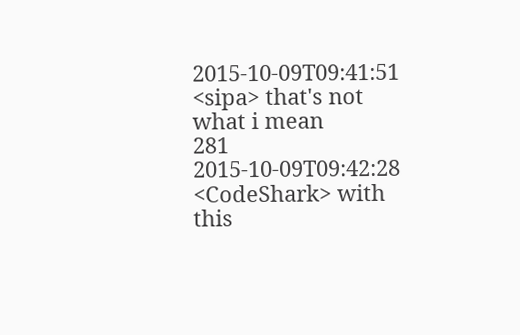2015-10-09T09:41:51  <sipa> that's not what i mean
281 2015-10-09T09:42:28  <CodeShark> with this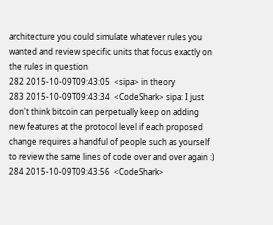architecture you could simulate whatever rules you wanted and review specific units that focus exactly on the rules in question
282 2015-10-09T09:43:05  <sipa> in theory
283 2015-10-09T09:43:34  <CodeShark> sipa: I just don't think bitcoin can perpetually keep on adding new features at the protocol level if each proposed change requires a handful of people such as yourself to review the same lines of code over and over again :)
284 2015-10-09T09:43:56  <CodeShark>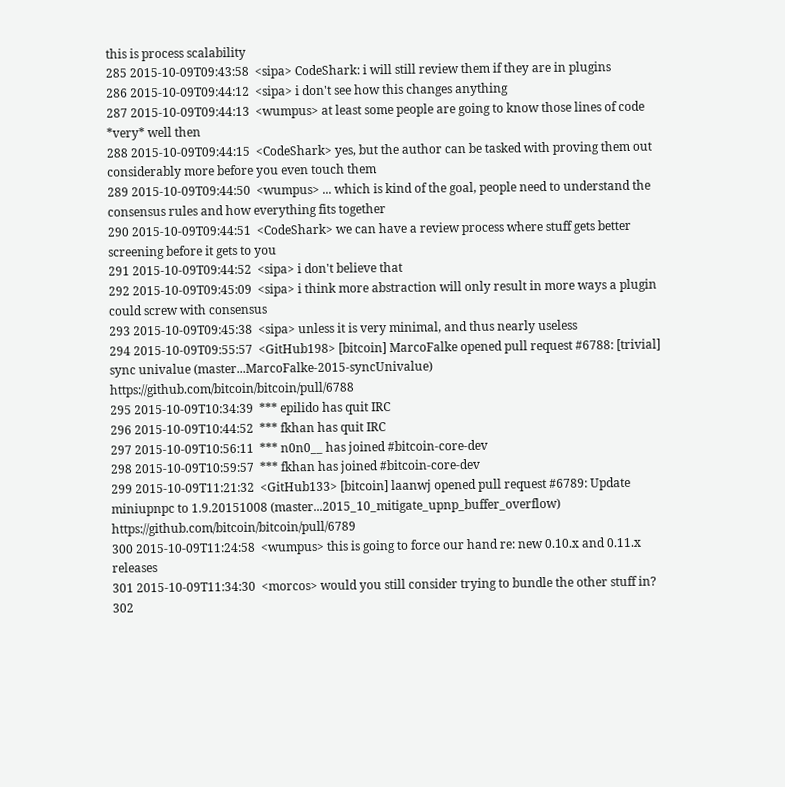this is process scalability
285 2015-10-09T09:43:58  <sipa> CodeShark: i will still review them if they are in plugins
286 2015-10-09T09:44:12  <sipa> i don't see how this changes anything
287 2015-10-09T09:44:13  <wumpus> at least some people are going to know those lines of code *very* well then
288 2015-10-09T09:44:15  <CodeShark> yes, but the author can be tasked with proving them out considerably more before you even touch them
289 2015-10-09T09:44:50  <wumpus> ... which is kind of the goal, people need to understand the consensus rules and how everything fits together
290 2015-10-09T09:44:51  <CodeShark> we can have a review process where stuff gets better screening before it gets to you
291 2015-10-09T09:44:52  <sipa> i don't believe that
292 2015-10-09T09:45:09  <sipa> i think more abstraction will only result in more ways a plugin could screw with consensus
293 2015-10-09T09:45:38  <sipa> unless it is very minimal, and thus nearly useless
294 2015-10-09T09:55:57  <GitHub198> [bitcoin] MarcoFalke opened pull request #6788: [trivial] sync univalue (master...MarcoFalke-2015-syncUnivalue) https://github.com/bitcoin/bitcoin/pull/6788
295 2015-10-09T10:34:39  *** epilido has quit IRC
296 2015-10-09T10:44:52  *** fkhan has quit IRC
297 2015-10-09T10:56:11  *** n0n0__ has joined #bitcoin-core-dev
298 2015-10-09T10:59:57  *** fkhan has joined #bitcoin-core-dev
299 2015-10-09T11:21:32  <GitHub133> [bitcoin] laanwj opened pull request #6789: Update miniupnpc to 1.9.20151008 (master...2015_10_mitigate_upnp_buffer_overflow) https://github.com/bitcoin/bitcoin/pull/6789
300 2015-10-09T11:24:58  <wumpus> this is going to force our hand re: new 0.10.x and 0.11.x releases
301 2015-10-09T11:34:30  <morcos> would you still consider trying to bundle the other stuff in?
302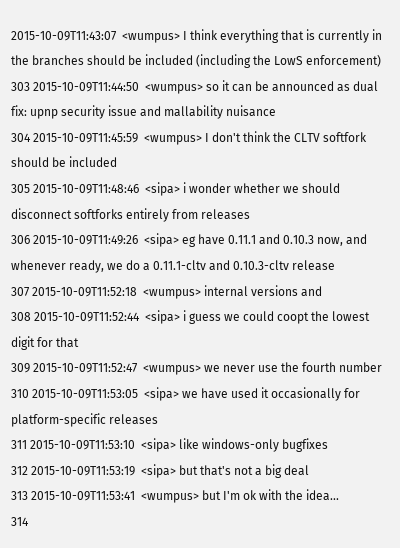2015-10-09T11:43:07  <wumpus> I think everything that is currently in the branches should be included (including the LowS enforcement)
303 2015-10-09T11:44:50  <wumpus> so it can be announced as dual fix: upnp security issue and mallability nuisance
304 2015-10-09T11:45:59  <wumpus> I don't think the CLTV softfork should be included
305 2015-10-09T11:48:46  <sipa> i wonder whether we should disconnect softforks entirely from releases
306 2015-10-09T11:49:26  <sipa> eg have 0.11.1 and 0.10.3 now, and whenever ready, we do a 0.11.1-cltv and 0.10.3-cltv release
307 2015-10-09T11:52:18  <wumpus> internal versions and
308 2015-10-09T11:52:44  <sipa> i guess we could coopt the lowest digit for that
309 2015-10-09T11:52:47  <wumpus> we never use the fourth number
310 2015-10-09T11:53:05  <sipa> we have used it occasionally for platform-specific releases
311 2015-10-09T11:53:10  <sipa> like windows-only bugfixes
312 2015-10-09T11:53:19  <sipa> but that's not a big deal
313 2015-10-09T11:53:41  <wumpus> but I'm ok with the idea...
314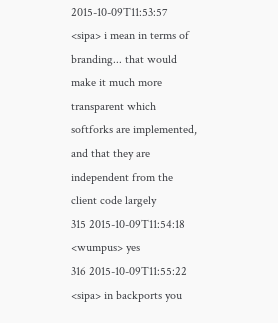2015-10-09T11:53:57  <sipa> i mean in terms of branding... that would make it much more transparent which softforks are implemented, and that they are independent from the client code largely
315 2015-10-09T11:54:18  <wumpus> yes
316 2015-10-09T11:55:22  <sipa> in backports you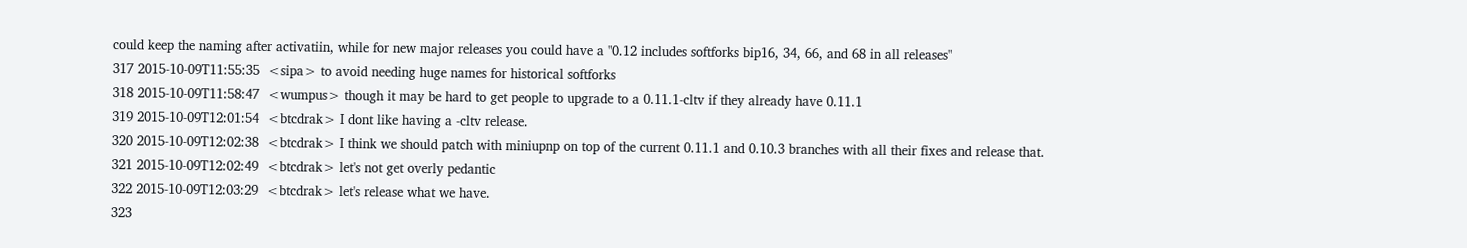could keep the naming after activatiin, while for new major releases you could have a "0.12 includes softforks bip16, 34, 66, and 68 in all releases"
317 2015-10-09T11:55:35  <sipa> to avoid needing huge names for historical softforks
318 2015-10-09T11:58:47  <wumpus> though it may be hard to get people to upgrade to a 0.11.1-cltv if they already have 0.11.1
319 2015-10-09T12:01:54  <btcdrak> I dont like having a -cltv release.
320 2015-10-09T12:02:38  <btcdrak> I think we should patch with miniupnp on top of the current 0.11.1 and 0.10.3 branches with all their fixes and release that.
321 2015-10-09T12:02:49  <btcdrak> let's not get overly pedantic
322 2015-10-09T12:03:29  <btcdrak> let's release what we have.
323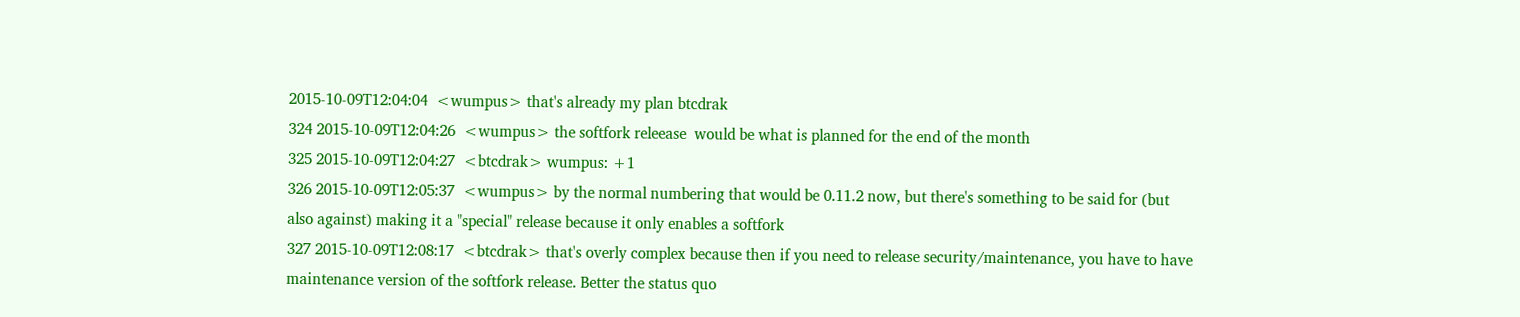2015-10-09T12:04:04  <wumpus> that's already my plan btcdrak
324 2015-10-09T12:04:26  <wumpus> the softfork releease  would be what is planned for the end of the month
325 2015-10-09T12:04:27  <btcdrak> wumpus: +1
326 2015-10-09T12:05:37  <wumpus> by the normal numbering that would be 0.11.2 now, but there's something to be said for (but also against) making it a "special" release because it only enables a softfork
327 2015-10-09T12:08:17  <btcdrak> that's overly complex because then if you need to release security/maintenance, you have to have maintenance version of the softfork release. Better the status quo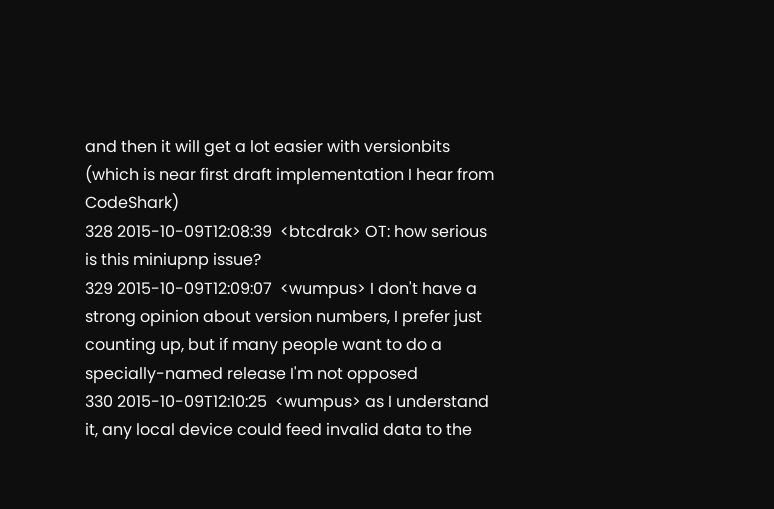and then it will get a lot easier with versionbits (which is near first draft implementation I hear from CodeShark)
328 2015-10-09T12:08:39  <btcdrak> OT: how serious is this miniupnp issue?
329 2015-10-09T12:09:07  <wumpus> I don't have a strong opinion about version numbers, I prefer just counting up, but if many people want to do a specially-named release I'm not opposed
330 2015-10-09T12:10:25  <wumpus> as I understand it, any local device could feed invalid data to the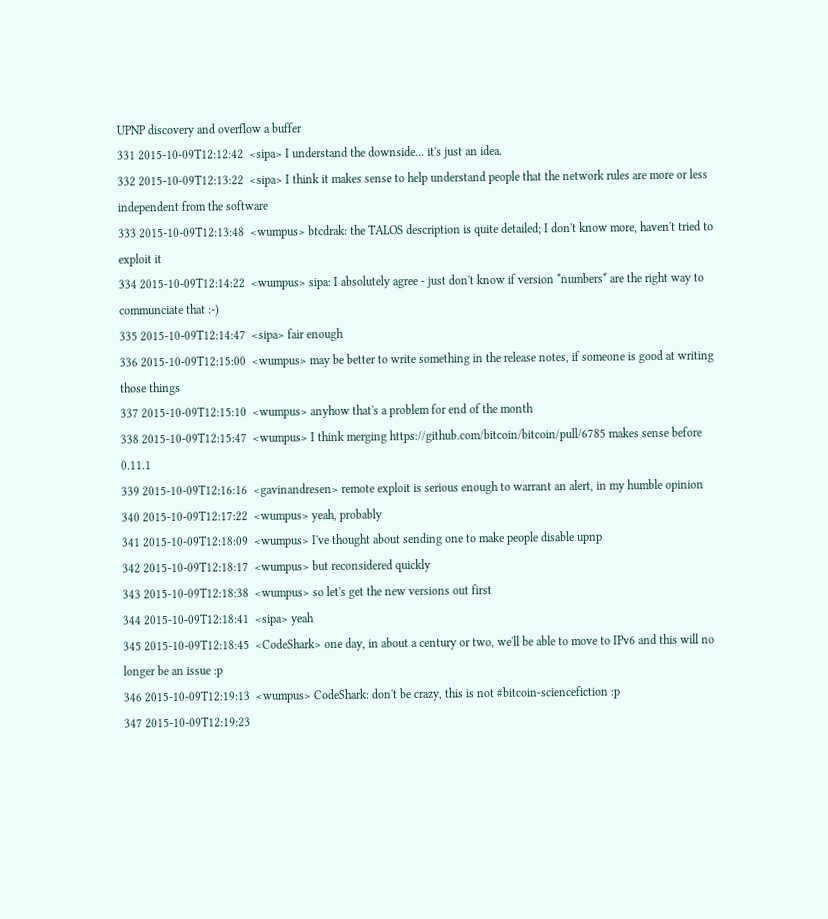UPNP discovery and overflow a buffer
331 2015-10-09T12:12:42  <sipa> I understand the downside... it's just an idea.
332 2015-10-09T12:13:22  <sipa> I think it makes sense to help understand people that the network rules are more or less independent from the software
333 2015-10-09T12:13:48  <wumpus> btcdrak: the TALOS description is quite detailed; I don't know more, haven't tried to exploit it
334 2015-10-09T12:14:22  <wumpus> sipa: I absolutely agree - just don't know if version *numbers* are the right way to communciate that :-)
335 2015-10-09T12:14:47  <sipa> fair enough
336 2015-10-09T12:15:00  <wumpus> may be better to write something in the release notes, if someone is good at writing those things
337 2015-10-09T12:15:10  <wumpus> anyhow that's a problem for end of the month
338 2015-10-09T12:15:47  <wumpus> I think merging https://github.com/bitcoin/bitcoin/pull/6785 makes sense before 0.11.1
339 2015-10-09T12:16:16  <gavinandresen> remote exploit is serious enough to warrant an alert, in my humble opinion
340 2015-10-09T12:17:22  <wumpus> yeah, probably
341 2015-10-09T12:18:09  <wumpus> I've thought about sending one to make people disable upnp
342 2015-10-09T12:18:17  <wumpus> but reconsidered quickly
343 2015-10-09T12:18:38  <wumpus> so let's get the new versions out first
344 2015-10-09T12:18:41  <sipa> yeah
345 2015-10-09T12:18:45  <CodeShark> one day, in about a century or two, we'll be able to move to IPv6 and this will no longer be an issue :p
346 2015-10-09T12:19:13  <wumpus> CodeShark: don't be crazy, this is not #bitcoin-sciencefiction :p
347 2015-10-09T12:19:23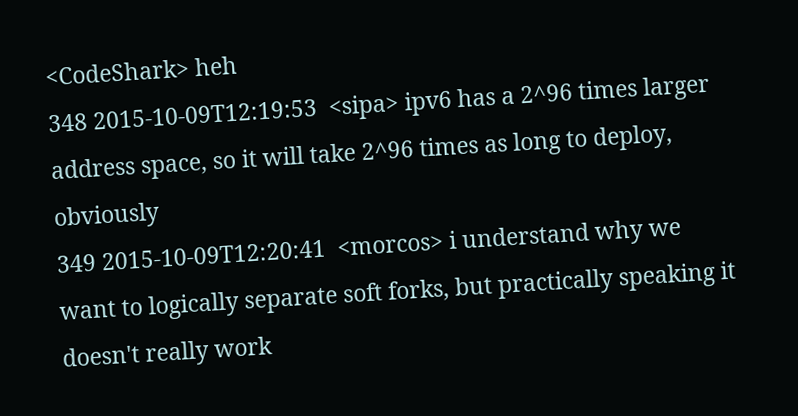<CodeShark> heh
348 2015-10-09T12:19:53  <sipa> ipv6 has a 2^96 times larger address space, so it will take 2^96 times as long to deploy, obviously
349 2015-10-09T12:20:41  <morcos> i understand why we want to logically separate soft forks, but practically speaking it doesn't really work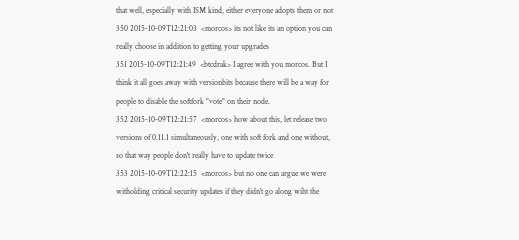that well, especially with ISM kind, either everyone adopts them or not
350 2015-10-09T12:21:03  <morcos> its not like its an option you can really choose in addition to getting your upgrades
351 2015-10-09T12:21:49  <btcdrak> I agree with you morcos. But I think it all goes away with versionbits because there will be a way for people to disable the softfork "vote" on their node.
352 2015-10-09T12:21:57  <morcos> how about this, let release two versions of 0.11.1 simultaneously, one with soft fork and one without, so that way people don't really have to update twice
353 2015-10-09T12:22:15  <morcos> but no one can argue we were witholding critical security updates if they didn't go along wiht the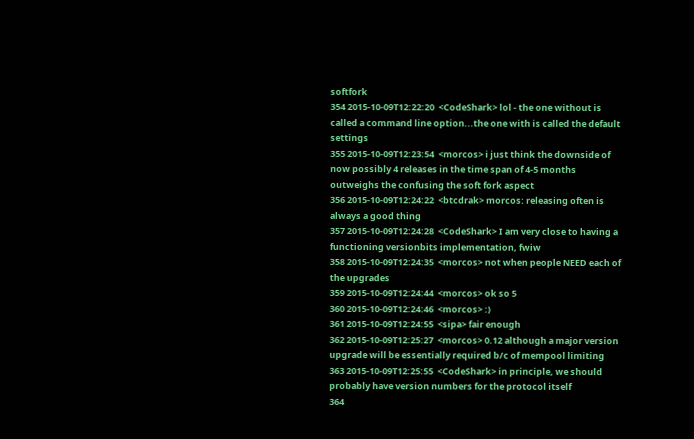softfork
354 2015-10-09T12:22:20  <CodeShark> lol - the one without is called a command line option...the one with is called the default settings
355 2015-10-09T12:23:54  <morcos> i just think the downside of now possibly 4 releases in the time span of 4-5 months outweighs the confusing the soft fork aspect
356 2015-10-09T12:24:22  <btcdrak> morcos: releasing often is always a good thing
357 2015-10-09T12:24:28  <CodeShark> I am very close to having a functioning versionbits implementation, fwiw
358 2015-10-09T12:24:35  <morcos> not when people NEED each of the upgrades
359 2015-10-09T12:24:44  <morcos> ok so 5
360 2015-10-09T12:24:46  <morcos> :)
361 2015-10-09T12:24:55  <sipa> fair enough
362 2015-10-09T12:25:27  <morcos> 0.12 although a major version upgrade will be essentially required b/c of mempool limiting
363 2015-10-09T12:25:55  <CodeShark> in principle, we should probably have version numbers for the protocol itself
364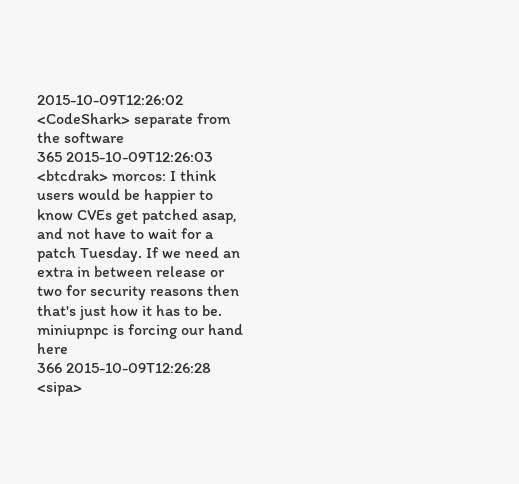2015-10-09T12:26:02  <CodeShark> separate from the software
365 2015-10-09T12:26:03  <btcdrak> morcos: I think users would be happier to know CVEs get patched asap, and not have to wait for a patch Tuesday. If we need an extra in between release or two for security reasons then that's just how it has to be. miniupnpc is forcing our hand here
366 2015-10-09T12:26:28  <sipa>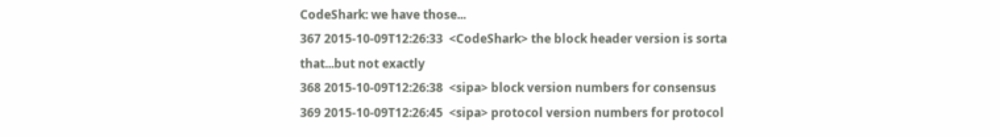CodeShark: we have those...
367 2015-10-09T12:26:33  <CodeShark> the block header version is sorta that...but not exactly
368 2015-10-09T12:26:38  <sipa> block version numbers for consensus
369 2015-10-09T12:26:45  <sipa> protocol version numbers for protocol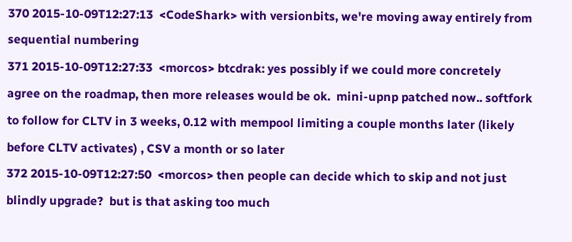370 2015-10-09T12:27:13  <CodeShark> with versionbits, we're moving away entirely from sequential numbering
371 2015-10-09T12:27:33  <morcos> btcdrak: yes possibly if we could more concretely agree on the roadmap, then more releases would be ok.  mini-upnp patched now.. softfork to follow for CLTV in 3 weeks, 0.12 with mempool limiting a couple months later (likely before CLTV activates) , CSV a month or so later
372 2015-10-09T12:27:50  <morcos> then people can decide which to skip and not just blindly upgrade?  but is that asking too much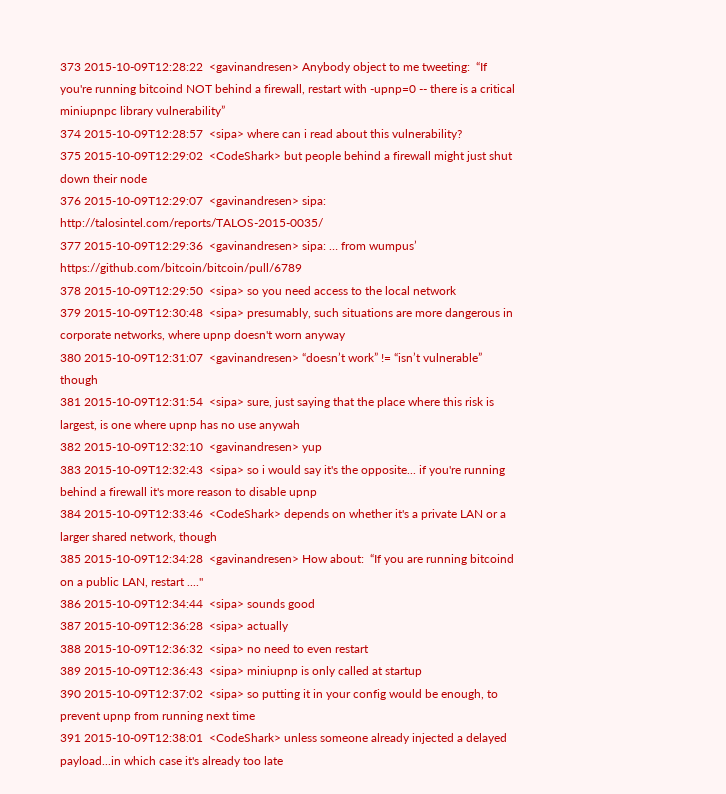373 2015-10-09T12:28:22  <gavinandresen> Anybody object to me tweeting:  “If you're running bitcoind NOT behind a firewall, restart with -upnp=0 -- there is a critical miniupnpc library vulnerability”
374 2015-10-09T12:28:57  <sipa> where can i read about this vulnerability?
375 2015-10-09T12:29:02  <CodeShark> but people behind a firewall might just shut down their node
376 2015-10-09T12:29:07  <gavinandresen> sipa: http://talosintel.com/reports/TALOS-2015-0035/
377 2015-10-09T12:29:36  <gavinandresen> sipa: … from wumpus’  https://github.com/bitcoin/bitcoin/pull/6789
378 2015-10-09T12:29:50  <sipa> so you need access to the local network
379 2015-10-09T12:30:48  <sipa> presumably, such situations are more dangerous in corporate networks, where upnp doesn't worn anyway
380 2015-10-09T12:31:07  <gavinandresen> “doesn’t work” != “isn’t vulnerable” though
381 2015-10-09T12:31:54  <sipa> sure, just saying that the place where this risk is largest, is one where upnp has no use anywah
382 2015-10-09T12:32:10  <gavinandresen> yup
383 2015-10-09T12:32:43  <sipa> so i would say it's the opposite... if you're running behind a firewall it's more reason to disable upnp
384 2015-10-09T12:33:46  <CodeShark> depends on whether it's a private LAN or a larger shared network, though
385 2015-10-09T12:34:28  <gavinandresen> How about:  “If you are running bitcoind on a public LAN, restart ...."
386 2015-10-09T12:34:44  <sipa> sounds good
387 2015-10-09T12:36:28  <sipa> actually
388 2015-10-09T12:36:32  <sipa> no need to even restart
389 2015-10-09T12:36:43  <sipa> miniupnp is only called at startup
390 2015-10-09T12:37:02  <sipa> so putting it in your config would be enough, to prevent upnp from running next time
391 2015-10-09T12:38:01  <CodeShark> unless someone already injected a delayed payload...in which case it's already too late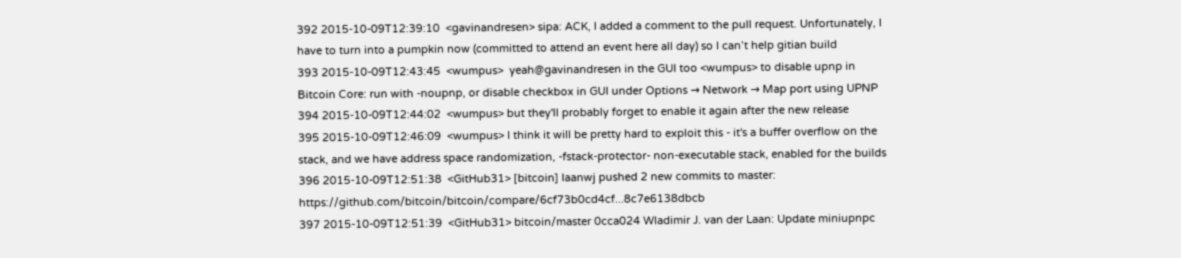392 2015-10-09T12:39:10  <gavinandresen> sipa: ACK, I added a comment to the pull request. Unfortunately, I have to turn into a pumpkin now (committed to attend an event here all day) so I can’t help gitian build
393 2015-10-09T12:43:45  <wumpus>  yeah@gavinandresen in the GUI too <wumpus> to disable upnp in Bitcoin Core: run with -noupnp, or disable checkbox in GUI under Options → Network → Map port using UPNP
394 2015-10-09T12:44:02  <wumpus> but they'll probably forget to enable it again after the new release
395 2015-10-09T12:46:09  <wumpus> I think it will be pretty hard to exploit this - it's a buffer overflow on the stack, and we have address space randomization, -fstack-protector- non-executable stack, enabled for the builds
396 2015-10-09T12:51:38  <GitHub31> [bitcoin] laanwj pushed 2 new commits to master: https://github.com/bitcoin/bitcoin/compare/6cf73b0cd4cf...8c7e6138dbcb
397 2015-10-09T12:51:39  <GitHub31> bitcoin/master 0cca024 Wladimir J. van der Laan: Update miniupnpc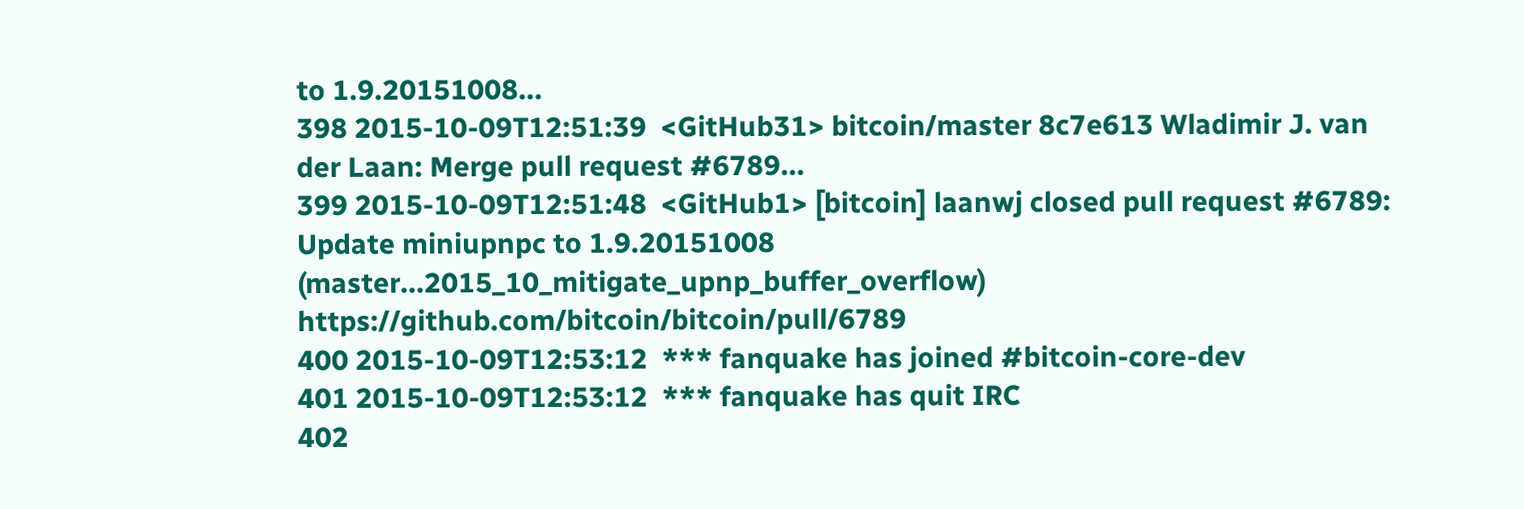to 1.9.20151008...
398 2015-10-09T12:51:39  <GitHub31> bitcoin/master 8c7e613 Wladimir J. van der Laan: Merge pull request #6789...
399 2015-10-09T12:51:48  <GitHub1> [bitcoin] laanwj closed pull request #6789: Update miniupnpc to 1.9.20151008 (master...2015_10_mitigate_upnp_buffer_overflow) https://github.com/bitcoin/bitcoin/pull/6789
400 2015-10-09T12:53:12  *** fanquake has joined #bitcoin-core-dev
401 2015-10-09T12:53:12  *** fanquake has quit IRC
402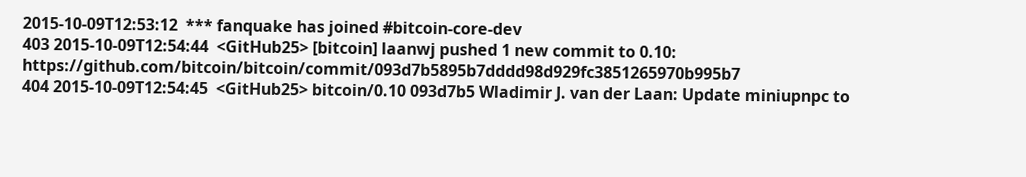2015-10-09T12:53:12  *** fanquake has joined #bitcoin-core-dev
403 2015-10-09T12:54:44  <GitHub25> [bitcoin] laanwj pushed 1 new commit to 0.10: https://github.com/bitcoin/bitcoin/commit/093d7b5895b7dddd98d929fc3851265970b995b7
404 2015-10-09T12:54:45  <GitHub25> bitcoin/0.10 093d7b5 Wladimir J. van der Laan: Update miniupnpc to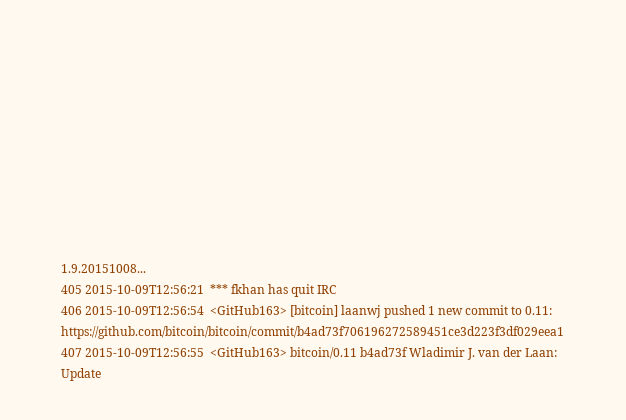1.9.20151008...
405 2015-10-09T12:56:21  *** fkhan has quit IRC
406 2015-10-09T12:56:54  <GitHub163> [bitcoin] laanwj pushed 1 new commit to 0.11: https://github.com/bitcoin/bitcoin/commit/b4ad73f706196272589451ce3d223f3df029eea1
407 2015-10-09T12:56:55  <GitHub163> bitcoin/0.11 b4ad73f Wladimir J. van der Laan: Update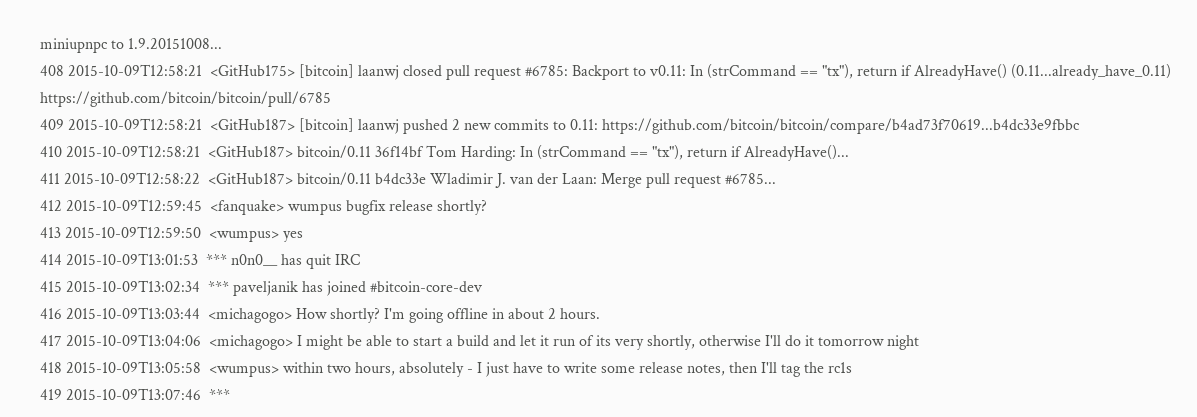miniupnpc to 1.9.20151008...
408 2015-10-09T12:58:21  <GitHub175> [bitcoin] laanwj closed pull request #6785: Backport to v0.11: In (strCommand == "tx"), return if AlreadyHave() (0.11...already_have_0.11) https://github.com/bitcoin/bitcoin/pull/6785
409 2015-10-09T12:58:21  <GitHub187> [bitcoin] laanwj pushed 2 new commits to 0.11: https://github.com/bitcoin/bitcoin/compare/b4ad73f70619...b4dc33e9fbbc
410 2015-10-09T12:58:21  <GitHub187> bitcoin/0.11 36f14bf Tom Harding: In (strCommand == "tx"), return if AlreadyHave()...
411 2015-10-09T12:58:22  <GitHub187> bitcoin/0.11 b4dc33e Wladimir J. van der Laan: Merge pull request #6785...
412 2015-10-09T12:59:45  <fanquake> wumpus bugfix release shortly?
413 2015-10-09T12:59:50  <wumpus> yes
414 2015-10-09T13:01:53  *** n0n0__ has quit IRC
415 2015-10-09T13:02:34  *** paveljanik has joined #bitcoin-core-dev
416 2015-10-09T13:03:44  <michagogo> How shortly? I'm going offline in about 2 hours.
417 2015-10-09T13:04:06  <michagogo> I might be able to start a build and let it run of its very shortly, otherwise I'll do it tomorrow night
418 2015-10-09T13:05:58  <wumpus> within two hours, absolutely - I just have to write some release notes, then I'll tag the rc1s
419 2015-10-09T13:07:46  ***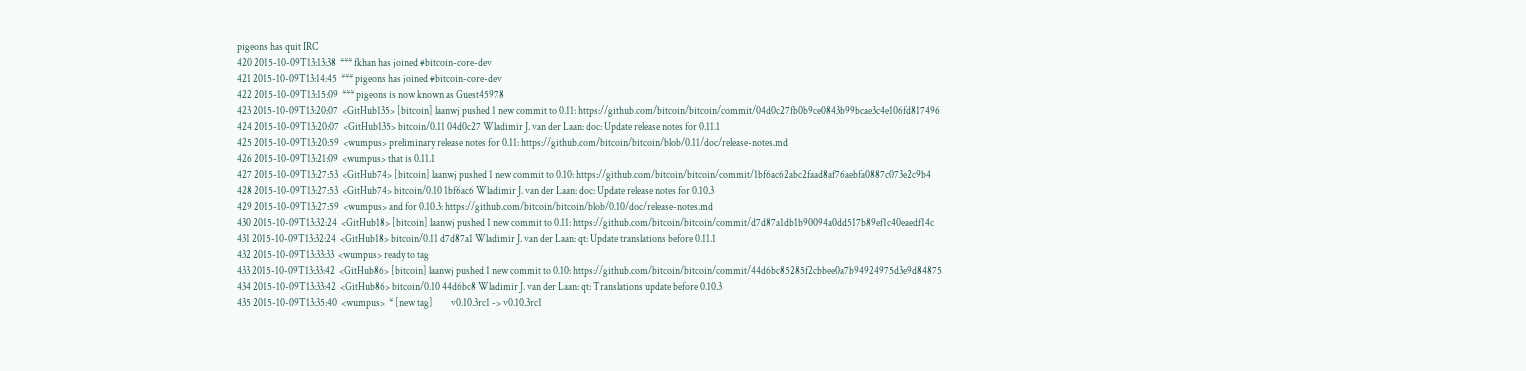pigeons has quit IRC
420 2015-10-09T13:13:38  *** fkhan has joined #bitcoin-core-dev
421 2015-10-09T13:14:45  *** pigeons has joined #bitcoin-core-dev
422 2015-10-09T13:15:09  *** pigeons is now known as Guest45978
423 2015-10-09T13:20:07  <GitHub135> [bitcoin] laanwj pushed 1 new commit to 0.11: https://github.com/bitcoin/bitcoin/commit/04d0c27fb0b9ce0843b99bcae3c4e106fd817496
424 2015-10-09T13:20:07  <GitHub135> bitcoin/0.11 04d0c27 Wladimir J. van der Laan: doc: Update release notes for 0.11.1
425 2015-10-09T13:20:59  <wumpus> preliminary release notes for 0.11: https://github.com/bitcoin/bitcoin/blob/0.11/doc/release-notes.md
426 2015-10-09T13:21:09  <wumpus> that is 0.11.1
427 2015-10-09T13:27:53  <GitHub74> [bitcoin] laanwj pushed 1 new commit to 0.10: https://github.com/bitcoin/bitcoin/commit/1bf6ac62abc2faad8af76aebfa0887c073e2c9b4
428 2015-10-09T13:27:53  <GitHub74> bitcoin/0.10 1bf6ac6 Wladimir J. van der Laan: doc: Update release notes for 0.10.3
429 2015-10-09T13:27:59  <wumpus> and for 0.10.3: https://github.com/bitcoin/bitcoin/blob/0.10/doc/release-notes.md
430 2015-10-09T13:32:24  <GitHub18> [bitcoin] laanwj pushed 1 new commit to 0.11: https://github.com/bitcoin/bitcoin/commit/d7d87a1db1b90094a0dd517b89ef1c40eaedf14c
431 2015-10-09T13:32:24  <GitHub18> bitcoin/0.11 d7d87a1 Wladimir J. van der Laan: qt: Update translations before 0.11.1
432 2015-10-09T13:33:33  <wumpus> ready to tag
433 2015-10-09T13:33:42  <GitHub86> [bitcoin] laanwj pushed 1 new commit to 0.10: https://github.com/bitcoin/bitcoin/commit/44d6bc85285f2cbbee0a7b94924975d3e9d84875
434 2015-10-09T13:33:42  <GitHub86> bitcoin/0.10 44d6bc8 Wladimir J. van der Laan: qt: Translations update before 0.10.3
435 2015-10-09T13:35:40  <wumpus>  * [new tag]         v0.10.3rc1 -> v0.10.3rc1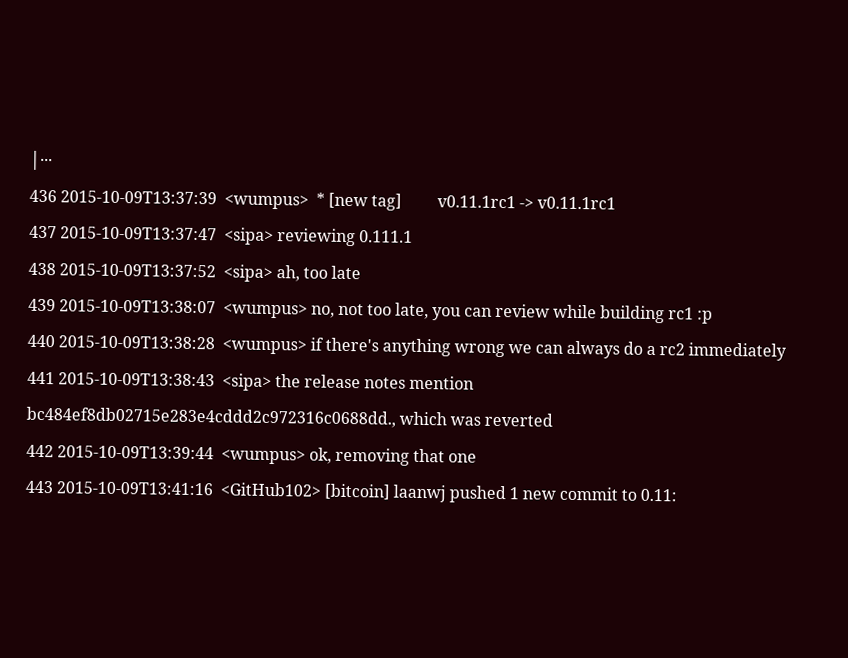│···
436 2015-10-09T13:37:39  <wumpus>  * [new tag]         v0.11.1rc1 -> v0.11.1rc1
437 2015-10-09T13:37:47  <sipa> reviewing 0.111.1
438 2015-10-09T13:37:52  <sipa> ah, too late
439 2015-10-09T13:38:07  <wumpus> no, not too late, you can review while building rc1 :p
440 2015-10-09T13:38:28  <wumpus> if there's anything wrong we can always do a rc2 immediately
441 2015-10-09T13:38:43  <sipa> the release notes mention bc484ef8db02715e283e4cddd2c972316c0688dd., which was reverted
442 2015-10-09T13:39:44  <wumpus> ok, removing that one
443 2015-10-09T13:41:16  <GitHub102> [bitcoin] laanwj pushed 1 new commit to 0.11: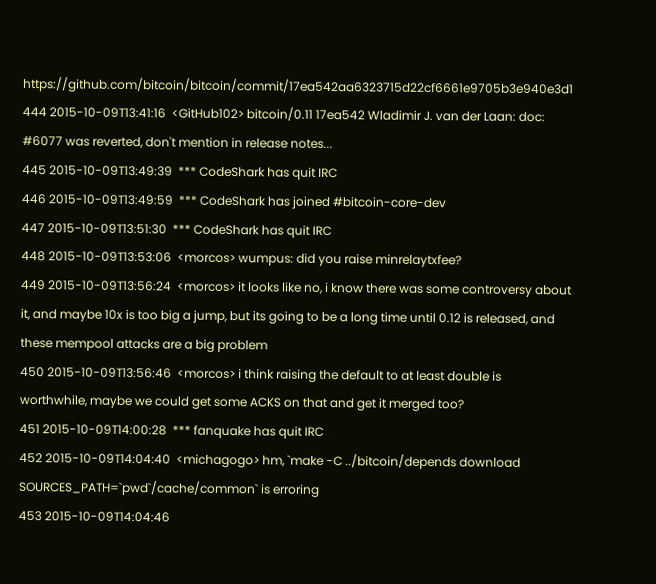https://github.com/bitcoin/bitcoin/commit/17ea542aa6323715d22cf6661e9705b3e940e3d1
444 2015-10-09T13:41:16  <GitHub102> bitcoin/0.11 17ea542 Wladimir J. van der Laan: doc: #6077 was reverted, don't mention in release notes...
445 2015-10-09T13:49:39  *** CodeShark has quit IRC
446 2015-10-09T13:49:59  *** CodeShark has joined #bitcoin-core-dev
447 2015-10-09T13:51:30  *** CodeShark has quit IRC
448 2015-10-09T13:53:06  <morcos> wumpus: did you raise minrelaytxfee?
449 2015-10-09T13:56:24  <morcos> it looks like no, i know there was some controversy about it, and maybe 10x is too big a jump, but its going to be a long time until 0.12 is released, and these mempool attacks are a big problem
450 2015-10-09T13:56:46  <morcos> i think raising the default to at least double is worthwhile, maybe we could get some ACKS on that and get it merged too?
451 2015-10-09T14:00:28  *** fanquake has quit IRC
452 2015-10-09T14:04:40  <michagogo> hm, `make -C ../bitcoin/depends download SOURCES_PATH=`pwd`/cache/common` is erroring
453 2015-10-09T14:04:46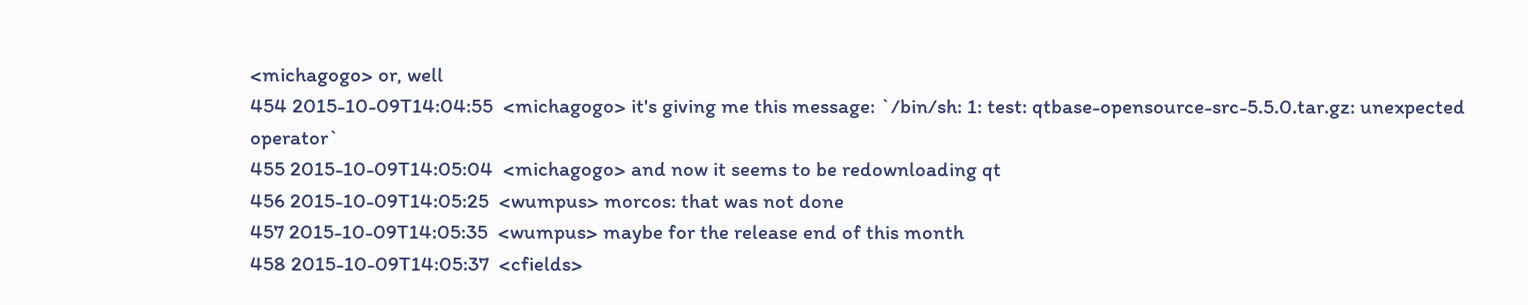<michagogo> or, well
454 2015-10-09T14:04:55  <michagogo> it's giving me this message: `/bin/sh: 1: test: qtbase-opensource-src-5.5.0.tar.gz: unexpected operator`
455 2015-10-09T14:05:04  <michagogo> and now it seems to be redownloading qt
456 2015-10-09T14:05:25  <wumpus> morcos: that was not done
457 2015-10-09T14:05:35  <wumpus> maybe for the release end of this month
458 2015-10-09T14:05:37  <cfields>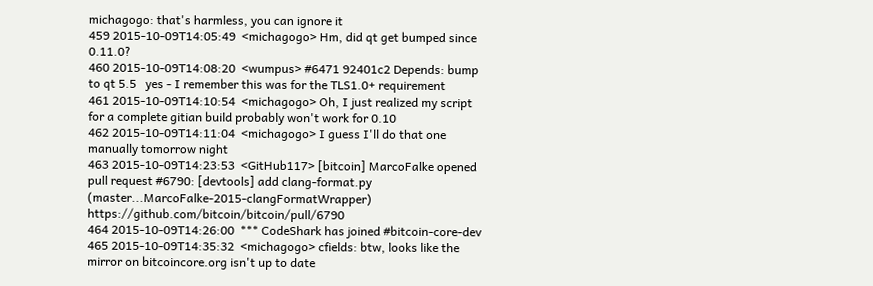michagogo: that's harmless, you can ignore it
459 2015-10-09T14:05:49  <michagogo> Hm, did qt get bumped since 0.11.0?
460 2015-10-09T14:08:20  <wumpus> #6471 92401c2 Depends: bump to qt 5.5   yes - I remember this was for the TLS1.0+ requirement
461 2015-10-09T14:10:54  <michagogo> Oh, I just realized my script for a complete gitian build probably won't work for 0.10
462 2015-10-09T14:11:04  <michagogo> I guess I'll do that one manually tomorrow night
463 2015-10-09T14:23:53  <GitHub117> [bitcoin] MarcoFalke opened pull request #6790: [devtools] add clang-format.py (master...MarcoFalke-2015-clangFormatWrapper) https://github.com/bitcoin/bitcoin/pull/6790
464 2015-10-09T14:26:00  *** CodeShark has joined #bitcoin-core-dev
465 2015-10-09T14:35:32  <michagogo> cfields: btw, looks like the mirror on bitcoincore.org isn't up to date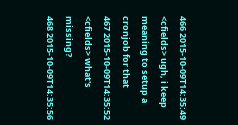466 2015-10-09T14:35:49  <cfields> ugh, i keep meaning to setup a cronjob for that
467 2015-10-09T14:35:52  <cfields> what's missing?
468 2015-10-09T14:35:56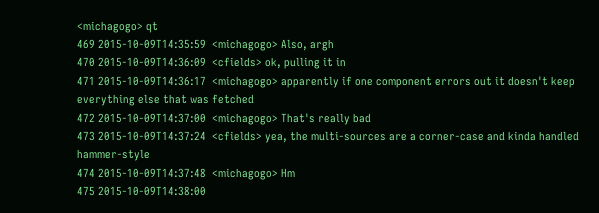<michagogo> qt
469 2015-10-09T14:35:59  <michagogo> Also, argh
470 2015-10-09T14:36:09  <cfields> ok, pulling it in
471 2015-10-09T14:36:17  <michagogo> apparently if one component errors out it doesn't keep everything else that was fetched
472 2015-10-09T14:37:00  <michagogo> That's really bad
473 2015-10-09T14:37:24  <cfields> yea, the multi-sources are a corner-case and kinda handled hammer-style
474 2015-10-09T14:37:48  <michagogo> Hm
475 2015-10-09T14:38:00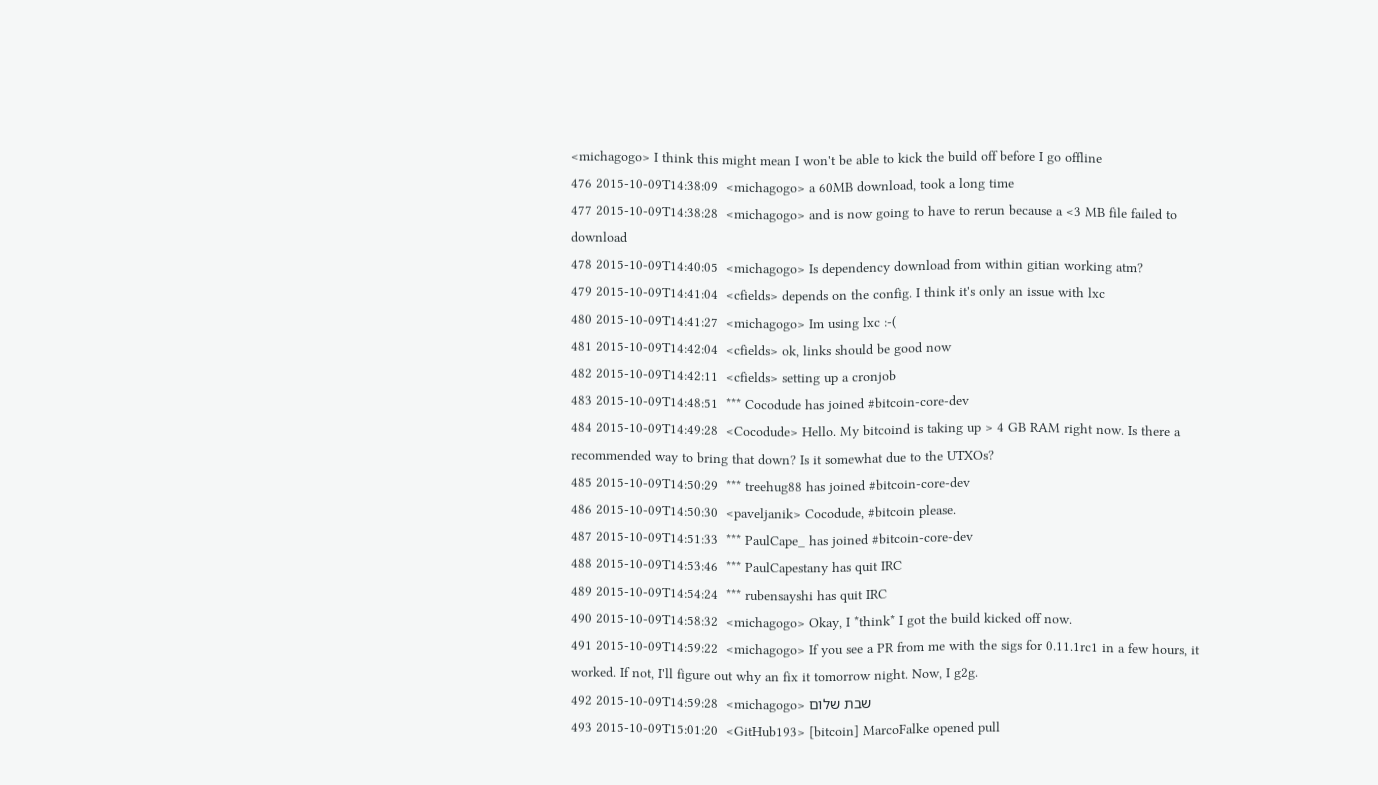<michagogo> I think this might mean I won't be able to kick the build off before I go offline
476 2015-10-09T14:38:09  <michagogo> a 60MB download, took a long time
477 2015-10-09T14:38:28  <michagogo> and is now going to have to rerun because a <3 MB file failed to download
478 2015-10-09T14:40:05  <michagogo> Is dependency download from within gitian working atm?
479 2015-10-09T14:41:04  <cfields> depends on the config. I think it's only an issue with lxc
480 2015-10-09T14:41:27  <michagogo> Im using lxc :-(
481 2015-10-09T14:42:04  <cfields> ok, links should be good now
482 2015-10-09T14:42:11  <cfields> setting up a cronjob
483 2015-10-09T14:48:51  *** Cocodude has joined #bitcoin-core-dev
484 2015-10-09T14:49:28  <Cocodude> Hello. My bitcoind is taking up > 4 GB RAM right now. Is there a recommended way to bring that down? Is it somewhat due to the UTXOs?
485 2015-10-09T14:50:29  *** treehug88 has joined #bitcoin-core-dev
486 2015-10-09T14:50:30  <paveljanik> Cocodude, #bitcoin please.
487 2015-10-09T14:51:33  *** PaulCape_ has joined #bitcoin-core-dev
488 2015-10-09T14:53:46  *** PaulCapestany has quit IRC
489 2015-10-09T14:54:24  *** rubensayshi has quit IRC
490 2015-10-09T14:58:32  <michagogo> Okay, I *think* I got the build kicked off now.
491 2015-10-09T14:59:22  <michagogo> If you see a PR from me with the sigs for 0.11.1rc1 in a few hours, it worked. If not, I'll figure out why an fix it tomorrow night. Now, I g2g.
492 2015-10-09T14:59:28  <michagogo> שבת שלום
493 2015-10-09T15:01:20  <GitHub193> [bitcoin] MarcoFalke opened pull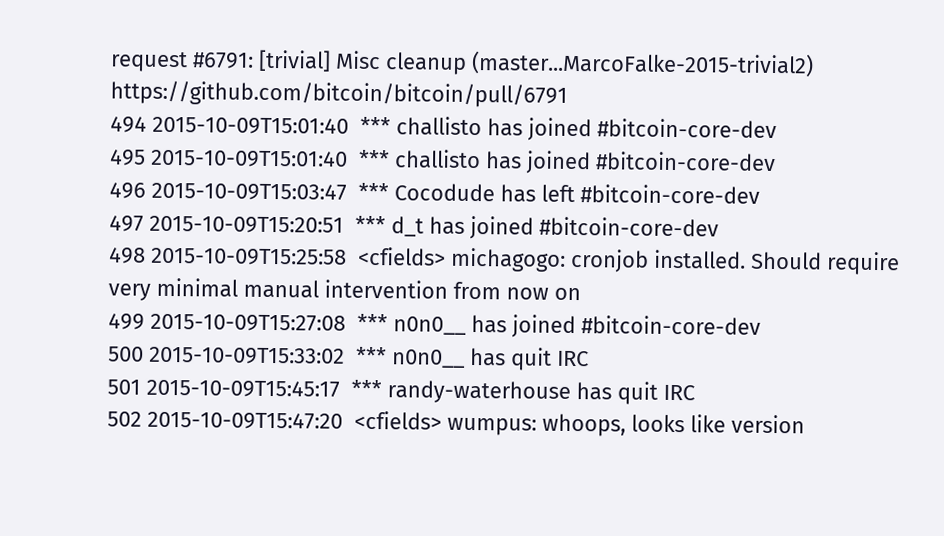request #6791: [trivial] Misc cleanup (master...MarcoFalke-2015-trivial2) https://github.com/bitcoin/bitcoin/pull/6791
494 2015-10-09T15:01:40  *** challisto has joined #bitcoin-core-dev
495 2015-10-09T15:01:40  *** challisto has joined #bitcoin-core-dev
496 2015-10-09T15:03:47  *** Cocodude has left #bitcoin-core-dev
497 2015-10-09T15:20:51  *** d_t has joined #bitcoin-core-dev
498 2015-10-09T15:25:58  <cfields> michagogo: cronjob installed. Should require very minimal manual intervention from now on
499 2015-10-09T15:27:08  *** n0n0__ has joined #bitcoin-core-dev
500 2015-10-09T15:33:02  *** n0n0__ has quit IRC
501 2015-10-09T15:45:17  *** randy-waterhouse has quit IRC
502 2015-10-09T15:47:20  <cfields> wumpus: whoops, looks like version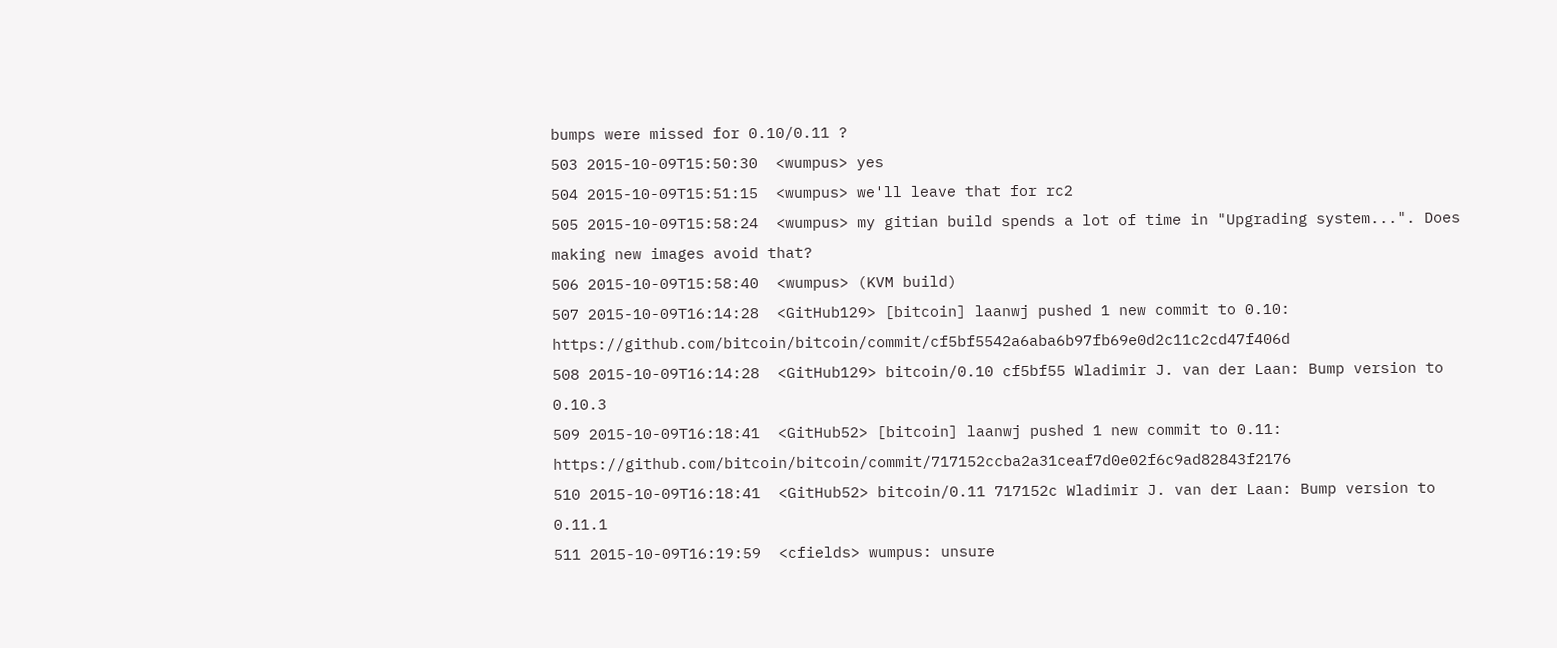bumps were missed for 0.10/0.11 ?
503 2015-10-09T15:50:30  <wumpus> yes
504 2015-10-09T15:51:15  <wumpus> we'll leave that for rc2
505 2015-10-09T15:58:24  <wumpus> my gitian build spends a lot of time in "Upgrading system...". Does making new images avoid that?
506 2015-10-09T15:58:40  <wumpus> (KVM build)
507 2015-10-09T16:14:28  <GitHub129> [bitcoin] laanwj pushed 1 new commit to 0.10: https://github.com/bitcoin/bitcoin/commit/cf5bf5542a6aba6b97fb69e0d2c11c2cd47f406d
508 2015-10-09T16:14:28  <GitHub129> bitcoin/0.10 cf5bf55 Wladimir J. van der Laan: Bump version to 0.10.3
509 2015-10-09T16:18:41  <GitHub52> [bitcoin] laanwj pushed 1 new commit to 0.11: https://github.com/bitcoin/bitcoin/commit/717152ccba2a31ceaf7d0e02f6c9ad82843f2176
510 2015-10-09T16:18:41  <GitHub52> bitcoin/0.11 717152c Wladimir J. van der Laan: Bump version to 0.11.1
511 2015-10-09T16:19:59  <cfields> wumpus: unsure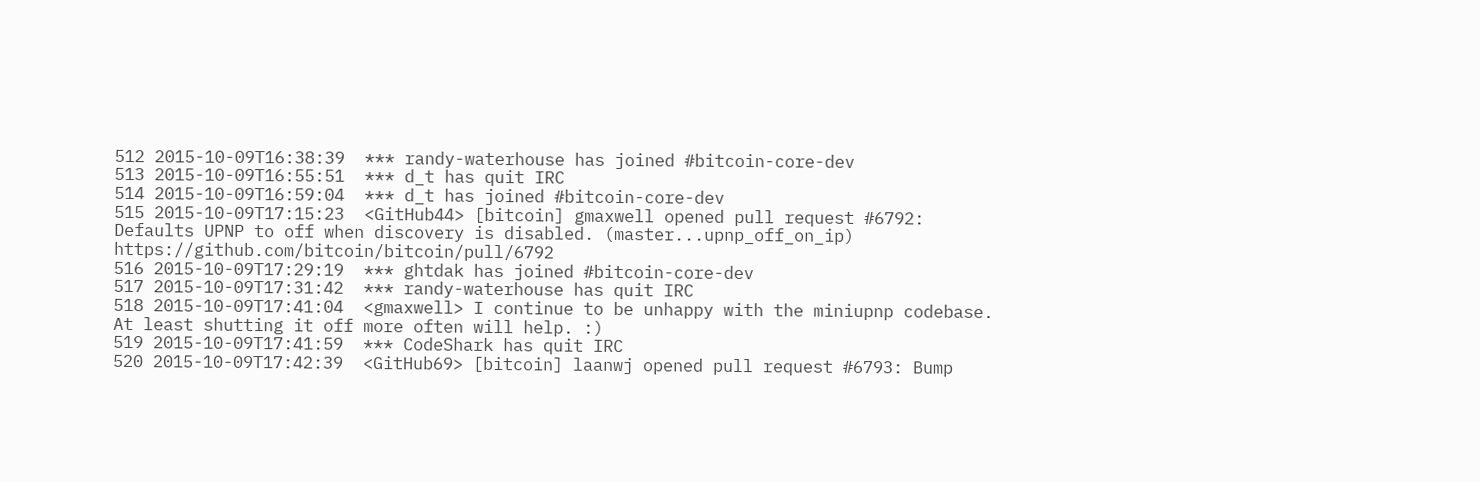512 2015-10-09T16:38:39  *** randy-waterhouse has joined #bitcoin-core-dev
513 2015-10-09T16:55:51  *** d_t has quit IRC
514 2015-10-09T16:59:04  *** d_t has joined #bitcoin-core-dev
515 2015-10-09T17:15:23  <GitHub44> [bitcoin] gmaxwell opened pull request #6792: Defaults UPNP to off when discovery is disabled. (master...upnp_off_on_ip) https://github.com/bitcoin/bitcoin/pull/6792
516 2015-10-09T17:29:19  *** ghtdak has joined #bitcoin-core-dev
517 2015-10-09T17:31:42  *** randy-waterhouse has quit IRC
518 2015-10-09T17:41:04  <gmaxwell> I continue to be unhappy with the miniupnp codebase. At least shutting it off more often will help. :)
519 2015-10-09T17:41:59  *** CodeShark has quit IRC
520 2015-10-09T17:42:39  <GitHub69> [bitcoin] laanwj opened pull request #6793: Bump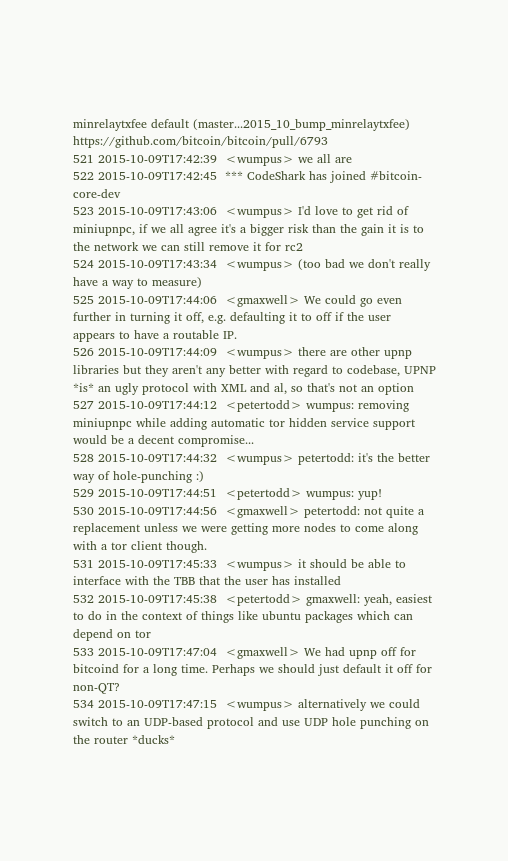minrelaytxfee default (master...2015_10_bump_minrelaytxfee) https://github.com/bitcoin/bitcoin/pull/6793
521 2015-10-09T17:42:39  <wumpus> we all are
522 2015-10-09T17:42:45  *** CodeShark has joined #bitcoin-core-dev
523 2015-10-09T17:43:06  <wumpus> I'd love to get rid of miniupnpc, if we all agree it's a bigger risk than the gain it is to the network we can still remove it for rc2
524 2015-10-09T17:43:34  <wumpus> (too bad we don't really have a way to measure)
525 2015-10-09T17:44:06  <gmaxwell> We could go even further in turning it off, e.g. defaulting it to off if the user appears to have a routable IP.
526 2015-10-09T17:44:09  <wumpus> there are other upnp libraries but they aren't any better with regard to codebase, UPNP *is* an ugly protocol with XML and al, so that's not an option
527 2015-10-09T17:44:12  <petertodd> wumpus: removing miniupnpc while adding automatic tor hidden service support would be a decent compromise...
528 2015-10-09T17:44:32  <wumpus> petertodd: it's the better way of hole-punching :)
529 2015-10-09T17:44:51  <petertodd> wumpus: yup!
530 2015-10-09T17:44:56  <gmaxwell> petertodd: not quite a replacement unless we were getting more nodes to come along with a tor client though.
531 2015-10-09T17:45:33  <wumpus> it should be able to interface with the TBB that the user has installed
532 2015-10-09T17:45:38  <petertodd> gmaxwell: yeah, easiest to do in the context of things like ubuntu packages which can depend on tor
533 2015-10-09T17:47:04  <gmaxwell> We had upnp off for bitcoind for a long time. Perhaps we should just default it off for non-QT?
534 2015-10-09T17:47:15  <wumpus> alternatively we could switch to an UDP-based protocol and use UDP hole punching on the router *ducks*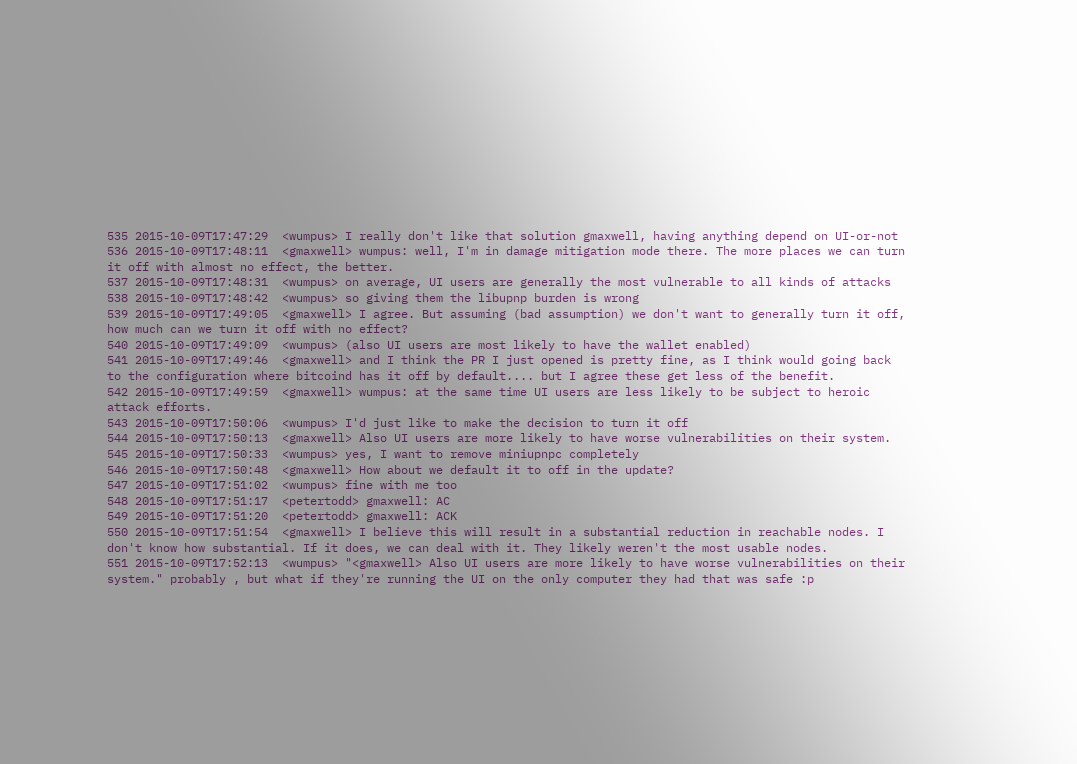535 2015-10-09T17:47:29  <wumpus> I really don't like that solution gmaxwell, having anything depend on UI-or-not
536 2015-10-09T17:48:11  <gmaxwell> wumpus: well, I'm in damage mitigation mode there. The more places we can turn it off with almost no effect, the better.
537 2015-10-09T17:48:31  <wumpus> on average, UI users are generally the most vulnerable to all kinds of attacks
538 2015-10-09T17:48:42  <wumpus> so giving them the libupnp burden is wrong
539 2015-10-09T17:49:05  <gmaxwell> I agree. But assuming (bad assumption) we don't want to generally turn it off, how much can we turn it off with no effect?
540 2015-10-09T17:49:09  <wumpus> (also UI users are most likely to have the wallet enabled)
541 2015-10-09T17:49:46  <gmaxwell> and I think the PR I just opened is pretty fine, as I think would going back to the configuration where bitcoind has it off by default.... but I agree these get less of the benefit.
542 2015-10-09T17:49:59  <gmaxwell> wumpus: at the same time UI users are less likely to be subject to heroic attack efforts.
543 2015-10-09T17:50:06  <wumpus> I'd just like to make the decision to turn it off
544 2015-10-09T17:50:13  <gmaxwell> Also UI users are more likely to have worse vulnerabilities on their system.
545 2015-10-09T17:50:33  <wumpus> yes, I want to remove miniupnpc completely
546 2015-10-09T17:50:48  <gmaxwell> How about we default it to off in the update?
547 2015-10-09T17:51:02  <wumpus> fine with me too
548 2015-10-09T17:51:17  <petertodd> gmaxwell: AC
549 2015-10-09T17:51:20  <petertodd> gmaxwell: ACK
550 2015-10-09T17:51:54  <gmaxwell> I believe this will result in a substantial reduction in reachable nodes. I don't know how substantial. If it does, we can deal with it. They likely weren't the most usable nodes.
551 2015-10-09T17:52:13  <wumpus> "<gmaxwell> Also UI users are more likely to have worse vulnerabilities on their system." probably , but what if they're running the UI on the only computer they had that was safe :p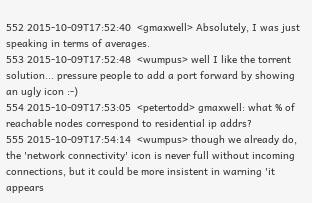552 2015-10-09T17:52:40  <gmaxwell> Absolutely, I was just speaking in terms of averages.
553 2015-10-09T17:52:48  <wumpus> well I like the torrent solution... pressure people to add a port forward by showing an ugly icon :-)
554 2015-10-09T17:53:05  <petertodd> gmaxwell: what % of reachable nodes correspond to residential ip addrs?
555 2015-10-09T17:54:14  <wumpus> though we already do, the 'network connectivity' icon is never full without incoming connections, but it could be more insistent in warning 'it appears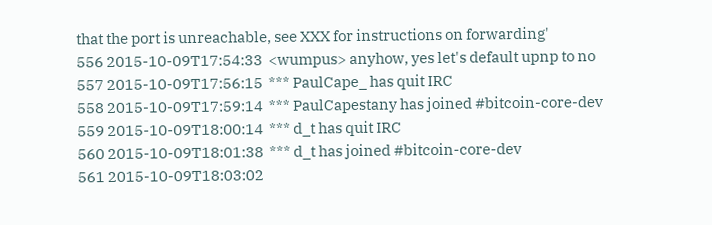that the port is unreachable, see XXX for instructions on forwarding'
556 2015-10-09T17:54:33  <wumpus> anyhow, yes let's default upnp to no
557 2015-10-09T17:56:15  *** PaulCape_ has quit IRC
558 2015-10-09T17:59:14  *** PaulCapestany has joined #bitcoin-core-dev
559 2015-10-09T18:00:14  *** d_t has quit IRC
560 2015-10-09T18:01:38  *** d_t has joined #bitcoin-core-dev
561 2015-10-09T18:03:02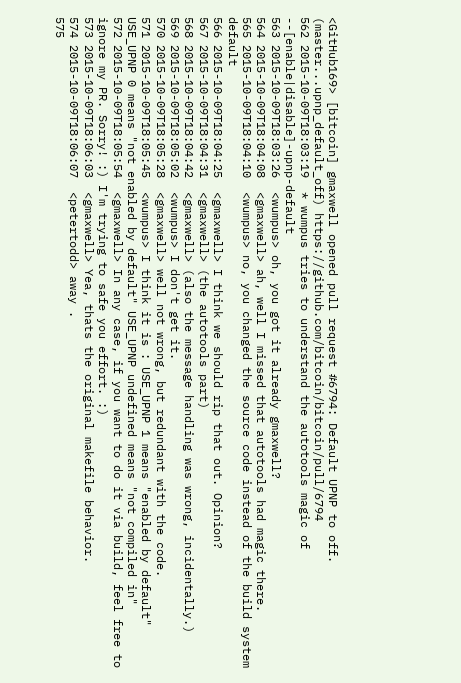<GitHub169> [bitcoin] gmaxwell opened pull request #6794: Default UPNP to off. (master...upnp_default_off) https://github.com/bitcoin/bitcoin/pull/6794
562 2015-10-09T18:03:19  * wumpus tries to understand the autotools magic of --[enable|disable]-upnp-default
563 2015-10-09T18:03:26  <wumpus> oh, you got it already gmaxwell?
564 2015-10-09T18:04:08  <gmaxwell> ah, well I missed that autotools had magic there.
565 2015-10-09T18:04:10  <wumpus> no, you changed the source code instead of the build system default
566 2015-10-09T18:04:25  <gmaxwell> I think we should rip that out. Opinion?
567 2015-10-09T18:04:31  <gmaxwell> (the autotools part)
568 2015-10-09T18:04:42  <gmaxwell> (also the message handling was wrong, incidentally.)
569 2015-10-09T18:05:02  <wumpus> I don't get it.
570 2015-10-09T18:05:28  <gmaxwell> well not wrong, but redundant with the code.
571 2015-10-09T18:05:45  <wumpus> I think it is : USE_UPNP 1 means "enabled by default" USE_UPNP 0 means "not enabled by default" USE_UPNP undefined means "not compiled in"
572 2015-10-09T18:05:54  <gmaxwell> In any case, if you want to do it via build, feel free to ignore my PR. Sorry! :) I'm trying to safe you effort. :)
573 2015-10-09T18:06:03  <gmaxwell> Yea, thats the original makefile behavior.
574 2015-10-09T18:06:07  <petertodd> away .
575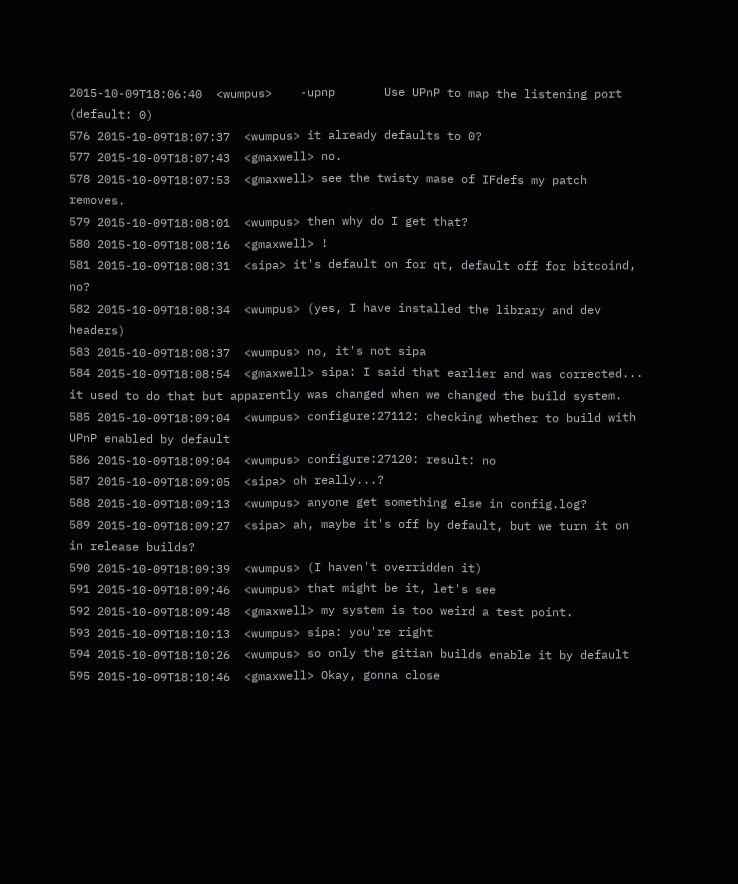2015-10-09T18:06:40  <wumpus>    -upnp       Use UPnP to map the listening port (default: 0)
576 2015-10-09T18:07:37  <wumpus> it already defaults to 0?
577 2015-10-09T18:07:43  <gmaxwell> no.
578 2015-10-09T18:07:53  <gmaxwell> see the twisty mase of IFdefs my patch removes.
579 2015-10-09T18:08:01  <wumpus> then why do I get that?
580 2015-10-09T18:08:16  <gmaxwell> !
581 2015-10-09T18:08:31  <sipa> it's default on for qt, default off for bitcoind, no?
582 2015-10-09T18:08:34  <wumpus> (yes, I have installed the library and dev headers)
583 2015-10-09T18:08:37  <wumpus> no, it's not sipa
584 2015-10-09T18:08:54  <gmaxwell> sipa: I said that earlier and was corrected... it used to do that but apparently was changed when we changed the build system.
585 2015-10-09T18:09:04  <wumpus> configure:27112: checking whether to build with UPnP enabled by default
586 2015-10-09T18:09:04  <wumpus> configure:27120: result: no
587 2015-10-09T18:09:05  <sipa> oh really...?
588 2015-10-09T18:09:13  <wumpus> anyone get something else in config.log?
589 2015-10-09T18:09:27  <sipa> ah, maybe it's off by default, but we turn it on in release builds?
590 2015-10-09T18:09:39  <wumpus> (I haven't overridden it)
591 2015-10-09T18:09:46  <wumpus> that might be it, let's see
592 2015-10-09T18:09:48  <gmaxwell> my system is too weird a test point.
593 2015-10-09T18:10:13  <wumpus> sipa: you're right
594 2015-10-09T18:10:26  <wumpus> so only the gitian builds enable it by default
595 2015-10-09T18:10:46  <gmaxwell> Okay, gonna close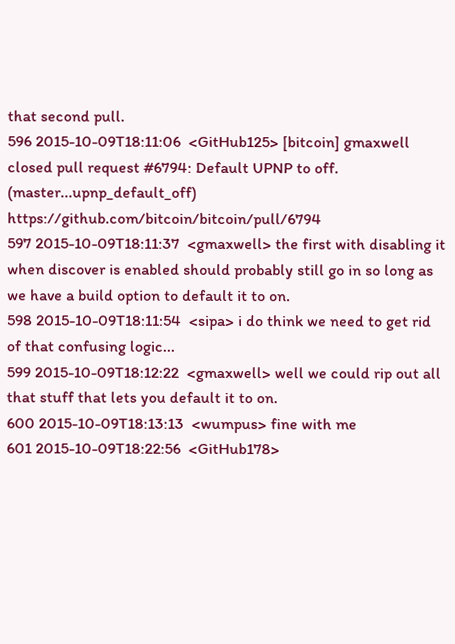that second pull.
596 2015-10-09T18:11:06  <GitHub125> [bitcoin] gmaxwell closed pull request #6794: Default UPNP to off. (master...upnp_default_off) https://github.com/bitcoin/bitcoin/pull/6794
597 2015-10-09T18:11:37  <gmaxwell> the first with disabling it when discover is enabled should probably still go in so long as we have a build option to default it to on.
598 2015-10-09T18:11:54  <sipa> i do think we need to get rid of that confusing logic...
599 2015-10-09T18:12:22  <gmaxwell> well we could rip out all that stuff that lets you default it to on.
600 2015-10-09T18:13:13  <wumpus> fine with me
601 2015-10-09T18:22:56  <GitHub178>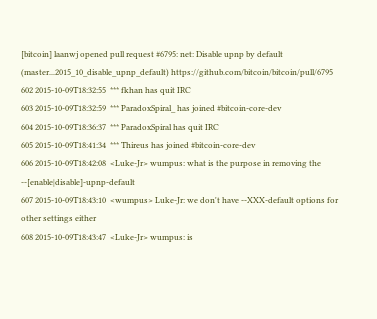[bitcoin] laanwj opened pull request #6795: net: Disable upnp by default (master...2015_10_disable_upnp_default) https://github.com/bitcoin/bitcoin/pull/6795
602 2015-10-09T18:32:55  *** fkhan has quit IRC
603 2015-10-09T18:32:59  *** ParadoxSpiral_ has joined #bitcoin-core-dev
604 2015-10-09T18:36:37  *** ParadoxSpiral has quit IRC
605 2015-10-09T18:41:34  *** Thireus has joined #bitcoin-core-dev
606 2015-10-09T18:42:08  <Luke-Jr> wumpus: what is the purpose in removing the --[enable|disable]-upnp-default
607 2015-10-09T18:43:10  <wumpus> Luke-Jr: we don't have --XXX-default options for other settings either
608 2015-10-09T18:43:47  <Luke-Jr> wumpus: is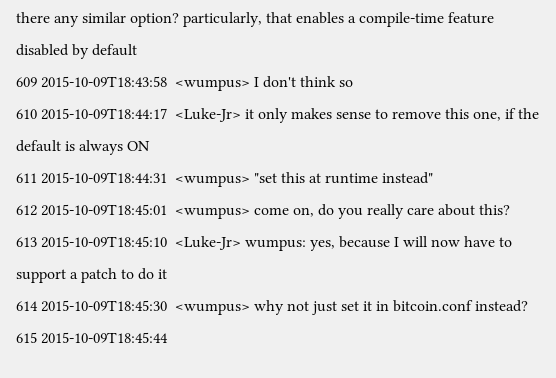there any similar option? particularly, that enables a compile-time feature disabled by default
609 2015-10-09T18:43:58  <wumpus> I don't think so
610 2015-10-09T18:44:17  <Luke-Jr> it only makes sense to remove this one, if the default is always ON
611 2015-10-09T18:44:31  <wumpus> "set this at runtime instead"
612 2015-10-09T18:45:01  <wumpus> come on, do you really care about this?
613 2015-10-09T18:45:10  <Luke-Jr> wumpus: yes, because I will now have to support a patch to do it
614 2015-10-09T18:45:30  <wumpus> why not just set it in bitcoin.conf instead?
615 2015-10-09T18:45:44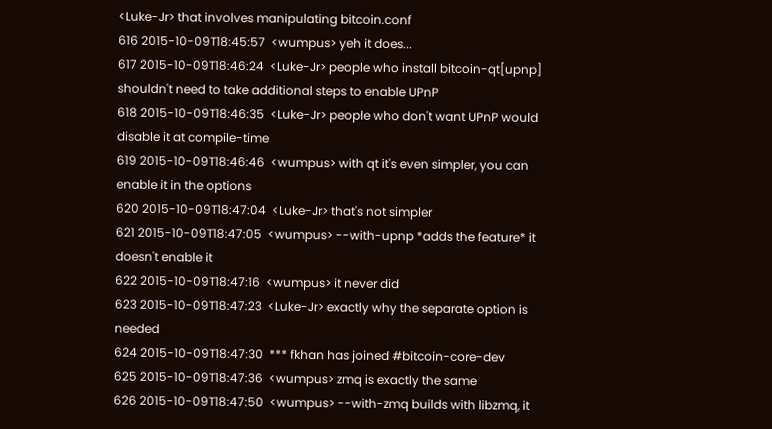<Luke-Jr> that involves manipulating bitcoin.conf
616 2015-10-09T18:45:57  <wumpus> yeh it does...
617 2015-10-09T18:46:24  <Luke-Jr> people who install bitcoin-qt[upnp] shouldn't need to take additional steps to enable UPnP
618 2015-10-09T18:46:35  <Luke-Jr> people who don't want UPnP would disable it at compile-time
619 2015-10-09T18:46:46  <wumpus> with qt it's even simpler, you can enable it in the options
620 2015-10-09T18:47:04  <Luke-Jr> that's not simpler
621 2015-10-09T18:47:05  <wumpus> --with-upnp *adds the feature* it doesn't enable it
622 2015-10-09T18:47:16  <wumpus> it never did
623 2015-10-09T18:47:23  <Luke-Jr> exactly why the separate option is needed
624 2015-10-09T18:47:30  *** fkhan has joined #bitcoin-core-dev
625 2015-10-09T18:47:36  <wumpus> zmq is exactly the same
626 2015-10-09T18:47:50  <wumpus> --with-zmq builds with libzmq, it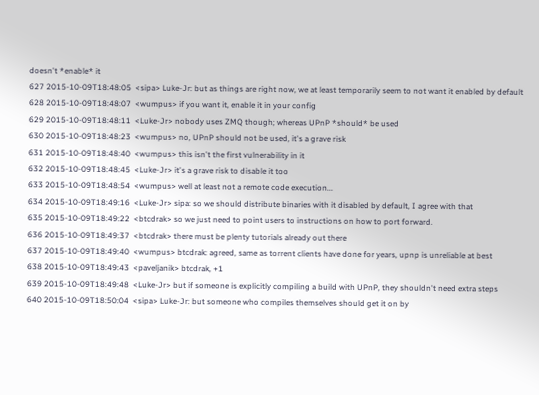doesn't *enable* it
627 2015-10-09T18:48:05  <sipa> Luke-Jr: but as things are right now, we at least temporarily seem to not want it enabled by default
628 2015-10-09T18:48:07  <wumpus> if you want it, enable it in your config
629 2015-10-09T18:48:11  <Luke-Jr> nobody uses ZMQ though; whereas UPnP *should* be used
630 2015-10-09T18:48:23  <wumpus> no, UPnP should not be used, it's a grave risk
631 2015-10-09T18:48:40  <wumpus> this isn't the first vulnerability in it
632 2015-10-09T18:48:45  <Luke-Jr> it's a grave risk to disable it too
633 2015-10-09T18:48:54  <wumpus> well at least not a remote code execution...
634 2015-10-09T18:49:16  <Luke-Jr> sipa: so we should distribute binaries with it disabled by default, I agree with that
635 2015-10-09T18:49:22  <btcdrak> so we just need to point users to instructions on how to port forward.
636 2015-10-09T18:49:37  <btcdrak> there must be plenty tutorials already out there
637 2015-10-09T18:49:40  <wumpus> btcdrak: agreed, same as torrent clients have done for years, upnp is unreliable at best
638 2015-10-09T18:49:43  <paveljanik> btcdrak, +1
639 2015-10-09T18:49:48  <Luke-Jr> but if someone is explicitly compiling a build with UPnP, they shouldn't need extra steps
640 2015-10-09T18:50:04  <sipa> Luke-Jr: but someone who compiles themselves should get it on by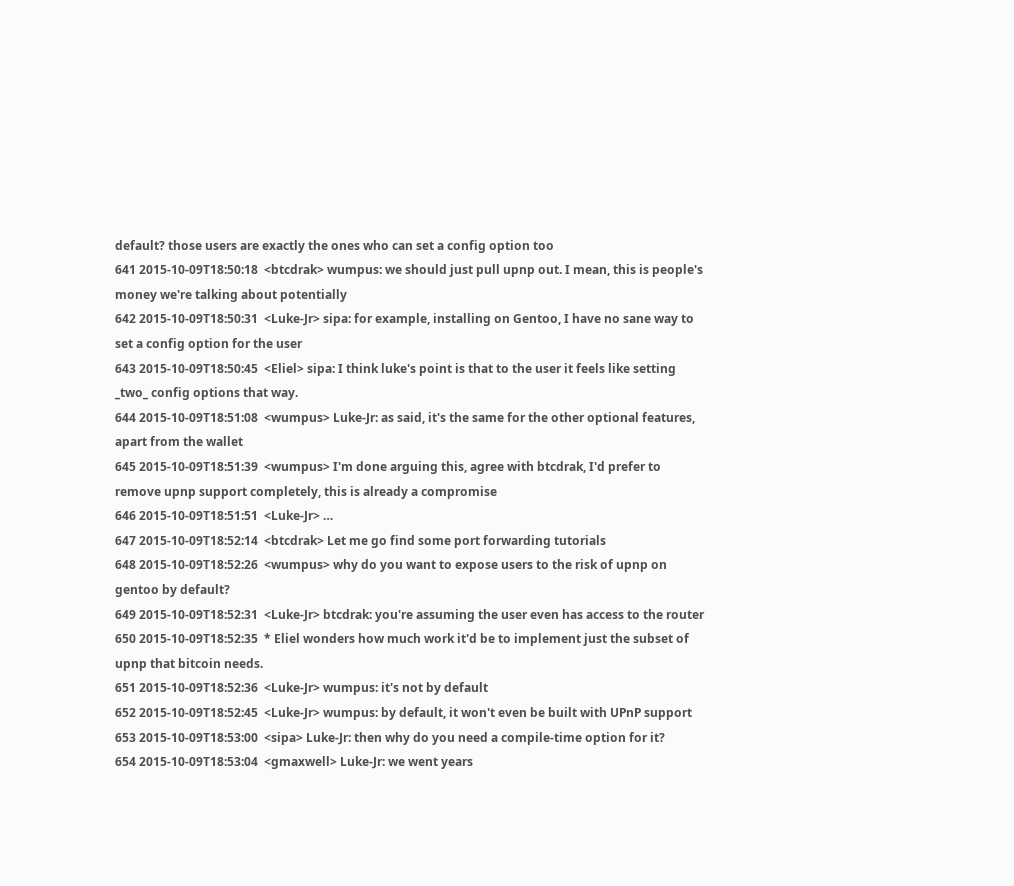default? those users are exactly the ones who can set a config option too
641 2015-10-09T18:50:18  <btcdrak> wumpus: we should just pull upnp out. I mean, this is people's money we're talking about potentially
642 2015-10-09T18:50:31  <Luke-Jr> sipa: for example, installing on Gentoo, I have no sane way to set a config option for the user
643 2015-10-09T18:50:45  <Eliel> sipa: I think luke's point is that to the user it feels like setting _two_ config options that way.
644 2015-10-09T18:51:08  <wumpus> Luke-Jr: as said, it's the same for the other optional features, apart from the wallet
645 2015-10-09T18:51:39  <wumpus> I'm done arguing this, agree with btcdrak, I'd prefer to remove upnp support completely, this is already a compromise
646 2015-10-09T18:51:51  <Luke-Jr> …
647 2015-10-09T18:52:14  <btcdrak> Let me go find some port forwarding tutorials
648 2015-10-09T18:52:26  <wumpus> why do you want to expose users to the risk of upnp on gentoo by default?
649 2015-10-09T18:52:31  <Luke-Jr> btcdrak: you're assuming the user even has access to the router
650 2015-10-09T18:52:35  * Eliel wonders how much work it'd be to implement just the subset of upnp that bitcoin needs.
651 2015-10-09T18:52:36  <Luke-Jr> wumpus: it's not by default
652 2015-10-09T18:52:45  <Luke-Jr> wumpus: by default, it won't even be built with UPnP support
653 2015-10-09T18:53:00  <sipa> Luke-Jr: then why do you need a compile-time option for it?
654 2015-10-09T18:53:04  <gmaxwell> Luke-Jr: we went years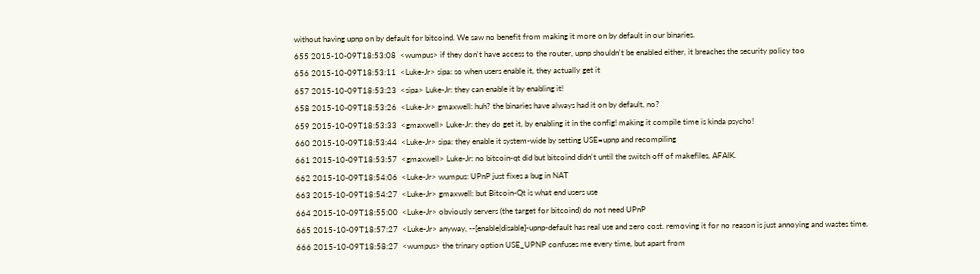without having upnp on by default for bitcoind. We saw no benefit from making it more on by default in our binaries.
655 2015-10-09T18:53:08  <wumpus> if they don't have access to the router, upnp shouldn't be enabled either, it breaches the security policy too
656 2015-10-09T18:53:11  <Luke-Jr> sipa: so when users enable it, they actually get it
657 2015-10-09T18:53:23  <sipa> Luke-Jr: they can enable it by enabling it!
658 2015-10-09T18:53:26  <Luke-Jr> gmaxwell: huh? the binaries have always had it on by default, no?
659 2015-10-09T18:53:33  <gmaxwell> Luke-Jr: they do get it, by enabling it in the config! making it compile time is kinda psycho!
660 2015-10-09T18:53:44  <Luke-Jr> sipa: they enable it system-wide by setting USE=upnp and recompiling
661 2015-10-09T18:53:57  <gmaxwell> Luke-Jr: no bitcoin-qt did but bitcoind didn't until the switch off of makefiles, AFAIK.
662 2015-10-09T18:54:06  <Luke-Jr> wumpus: UPnP just fixes a bug in NAT
663 2015-10-09T18:54:27  <Luke-Jr> gmaxwell: but Bitcoin-Qt is what end users use
664 2015-10-09T18:55:00  <Luke-Jr> obviously servers (the target for bitcoind) do not need UPnP
665 2015-10-09T18:57:27  <Luke-Jr> anyway, --[enable|disable]-upnp-default has real use and zero cost. removing it for no reason is just annoying and wastes time.
666 2015-10-09T18:58:27  <wumpus> the trinary option USE_UPNP confuses me every time, but apart from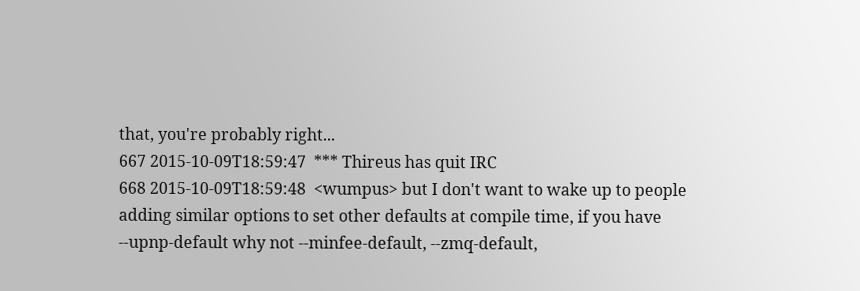that, you're probably right...
667 2015-10-09T18:59:47  *** Thireus has quit IRC
668 2015-10-09T18:59:48  <wumpus> but I don't want to wake up to people adding similar options to set other defaults at compile time, if you have --upnp-default why not --minfee-default, --zmq-default,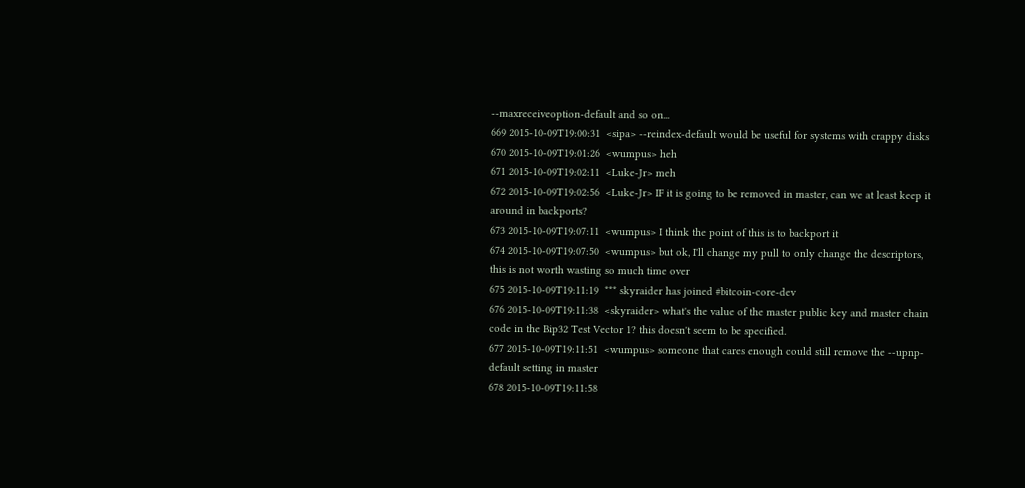--maxreceiveoption-default and so on...
669 2015-10-09T19:00:31  <sipa> --reindex-default would be useful for systems with crappy disks
670 2015-10-09T19:01:26  <wumpus> heh
671 2015-10-09T19:02:11  <Luke-Jr> meh
672 2015-10-09T19:02:56  <Luke-Jr> IF it is going to be removed in master, can we at least keep it around in backports?
673 2015-10-09T19:07:11  <wumpus> I think the point of this is to backport it
674 2015-10-09T19:07:50  <wumpus> but ok, I'll change my pull to only change the descriptors, this is not worth wasting so much time over
675 2015-10-09T19:11:19  *** skyraider has joined #bitcoin-core-dev
676 2015-10-09T19:11:38  <skyraider> what's the value of the master public key and master chain code in the Bip32 Test Vector 1? this doesn't seem to be specified.
677 2015-10-09T19:11:51  <wumpus> someone that cares enough could still remove the --upnp-default setting in master
678 2015-10-09T19:11:58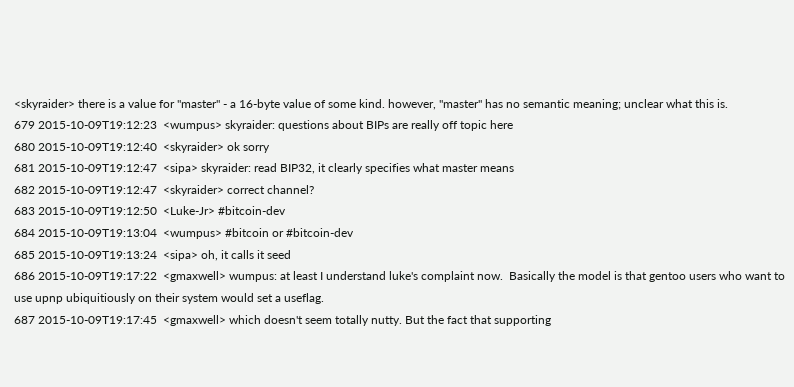<skyraider> there is a value for "master" - a 16-byte value of some kind. however, "master" has no semantic meaning; unclear what this is.
679 2015-10-09T19:12:23  <wumpus> skyraider: questions about BIPs are really off topic here
680 2015-10-09T19:12:40  <skyraider> ok sorry
681 2015-10-09T19:12:47  <sipa> skyraider: read BIP32, it clearly specifies what master means
682 2015-10-09T19:12:47  <skyraider> correct channel?
683 2015-10-09T19:12:50  <Luke-Jr> #bitcoin-dev
684 2015-10-09T19:13:04  <wumpus> #bitcoin or #bitcoin-dev
685 2015-10-09T19:13:24  <sipa> oh, it calls it seed
686 2015-10-09T19:17:22  <gmaxwell> wumpus: at least I understand luke's complaint now.  Basically the model is that gentoo users who want to use upnp ubiquitiously on their system would set a useflag.
687 2015-10-09T19:17:45  <gmaxwell> which doesn't seem totally nutty. But the fact that supporting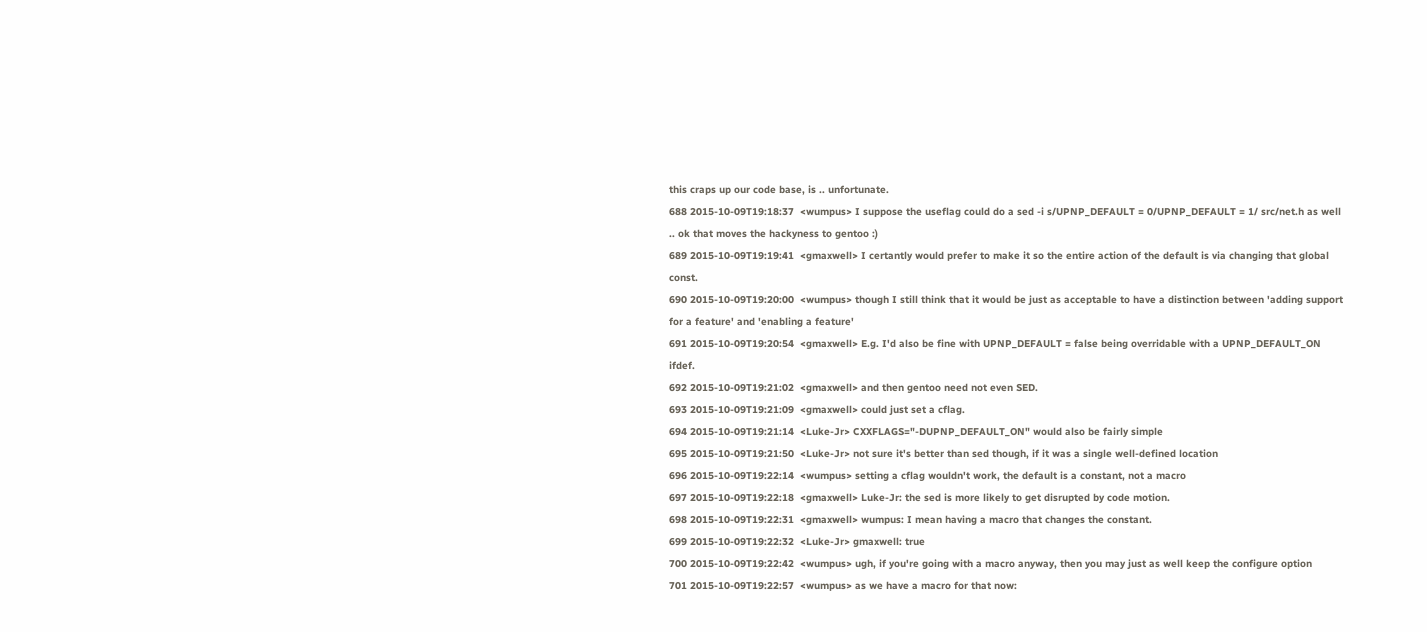this craps up our code base, is .. unfortunate.
688 2015-10-09T19:18:37  <wumpus> I suppose the useflag could do a sed -i s/UPNP_DEFAULT = 0/UPNP_DEFAULT = 1/ src/net.h as well .. ok that moves the hackyness to gentoo :)
689 2015-10-09T19:19:41  <gmaxwell> I certantly would prefer to make it so the entire action of the default is via changing that global const.
690 2015-10-09T19:20:00  <wumpus> though I still think that it would be just as acceptable to have a distinction between 'adding support for a feature' and 'enabling a feature'
691 2015-10-09T19:20:54  <gmaxwell> E.g. I'd also be fine with UPNP_DEFAULT = false being overridable with a UPNP_DEFAULT_ON  ifdef.
692 2015-10-09T19:21:02  <gmaxwell> and then gentoo need not even SED.
693 2015-10-09T19:21:09  <gmaxwell> could just set a cflag.
694 2015-10-09T19:21:14  <Luke-Jr> CXXFLAGS="-DUPNP_DEFAULT_ON" would also be fairly simple
695 2015-10-09T19:21:50  <Luke-Jr> not sure it's better than sed though, if it was a single well-defined location
696 2015-10-09T19:22:14  <wumpus> setting a cflag wouldn't work, the default is a constant, not a macro
697 2015-10-09T19:22:18  <gmaxwell> Luke-Jr: the sed is more likely to get disrupted by code motion.
698 2015-10-09T19:22:31  <gmaxwell> wumpus: I mean having a macro that changes the constant.
699 2015-10-09T19:22:32  <Luke-Jr> gmaxwell: true
700 2015-10-09T19:22:42  <wumpus> ugh, if you're going with a macro anyway, then you may just as well keep the configure option
701 2015-10-09T19:22:57  <wumpus> as we have a macro for that now: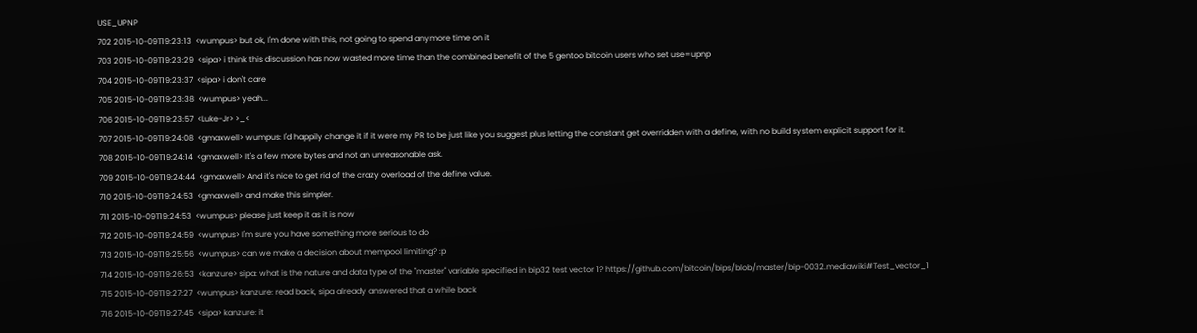USE_UPNP
702 2015-10-09T19:23:13  <wumpus> but ok, I'm done with this, not going to spend anymore time on it
703 2015-10-09T19:23:29  <sipa> i think this discussion has now wasted more time than the combined benefit of the 5 gentoo bitcoin users who set use=upnp
704 2015-10-09T19:23:37  <sipa> i don't care
705 2015-10-09T19:23:38  <wumpus> yeah...
706 2015-10-09T19:23:57  <Luke-Jr> >_<
707 2015-10-09T19:24:08  <gmaxwell> wumpus: I'd happily change it if it were my PR to be just like you suggest plus letting the constant get overridden with a define, with no build system explicit support for it.
708 2015-10-09T19:24:14  <gmaxwell> It's a few more bytes and not an unreasonable ask.
709 2015-10-09T19:24:44  <gmaxwell> And it's nice to get rid of the crazy overload of the define value.
710 2015-10-09T19:24:53  <gmaxwell> and make this simpler.
711 2015-10-09T19:24:53  <wumpus> please just keep it as it is now
712 2015-10-09T19:24:59  <wumpus> I'm sure you have something more serious to do
713 2015-10-09T19:25:56  <wumpus> can we make a decision about mempool limiting? :p
714 2015-10-09T19:26:53  <kanzure> sipa: what is the nature and data type of the "master" variable specified in bip32 test vector 1? https://github.com/bitcoin/bips/blob/master/bip-0032.mediawiki#Test_vector_1
715 2015-10-09T19:27:27  <wumpus> kanzure: read back, sipa already answered that a while back
716 2015-10-09T19:27:45  <sipa> kanzure: it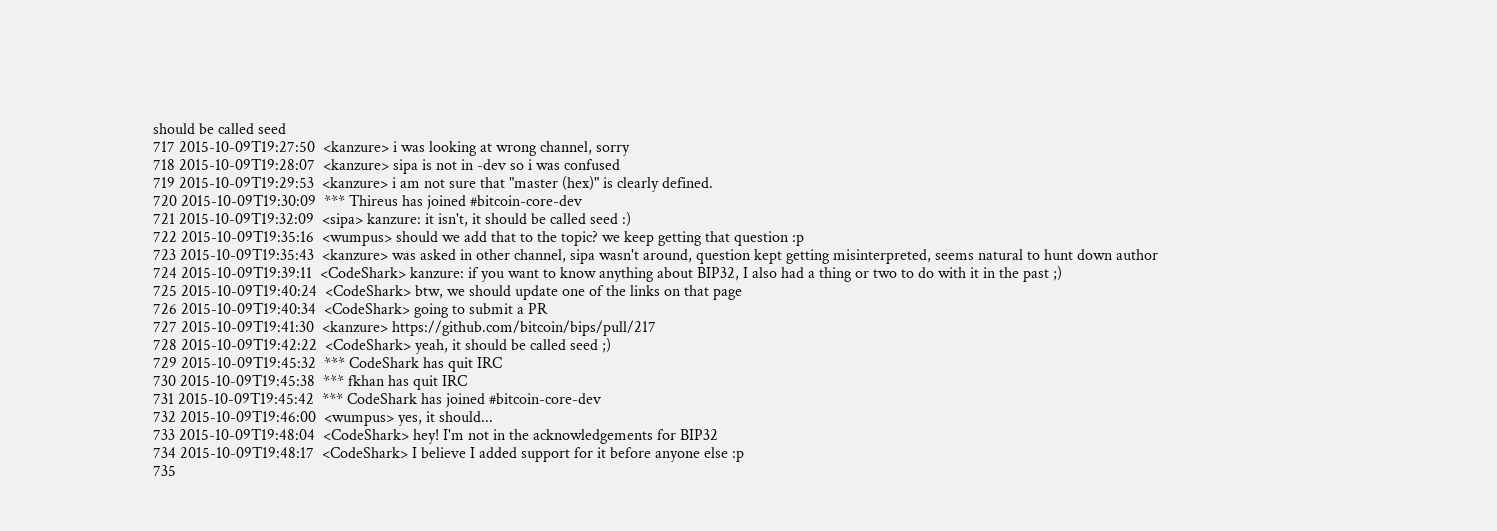should be called seed
717 2015-10-09T19:27:50  <kanzure> i was looking at wrong channel, sorry
718 2015-10-09T19:28:07  <kanzure> sipa is not in -dev so i was confused
719 2015-10-09T19:29:53  <kanzure> i am not sure that "master (hex)" is clearly defined.
720 2015-10-09T19:30:09  *** Thireus has joined #bitcoin-core-dev
721 2015-10-09T19:32:09  <sipa> kanzure: it isn't, it should be called seed :)
722 2015-10-09T19:35:16  <wumpus> should we add that to the topic? we keep getting that question :p
723 2015-10-09T19:35:43  <kanzure> was asked in other channel, sipa wasn't around, question kept getting misinterpreted, seems natural to hunt down author
724 2015-10-09T19:39:11  <CodeShark> kanzure: if you want to know anything about BIP32, I also had a thing or two to do with it in the past ;)
725 2015-10-09T19:40:24  <CodeShark> btw, we should update one of the links on that page
726 2015-10-09T19:40:34  <CodeShark> going to submit a PR
727 2015-10-09T19:41:30  <kanzure> https://github.com/bitcoin/bips/pull/217
728 2015-10-09T19:42:22  <CodeShark> yeah, it should be called seed ;)
729 2015-10-09T19:45:32  *** CodeShark has quit IRC
730 2015-10-09T19:45:38  *** fkhan has quit IRC
731 2015-10-09T19:45:42  *** CodeShark has joined #bitcoin-core-dev
732 2015-10-09T19:46:00  <wumpus> yes, it should...
733 2015-10-09T19:48:04  <CodeShark> hey! I'm not in the acknowledgements for BIP32
734 2015-10-09T19:48:17  <CodeShark> I believe I added support for it before anyone else :p
735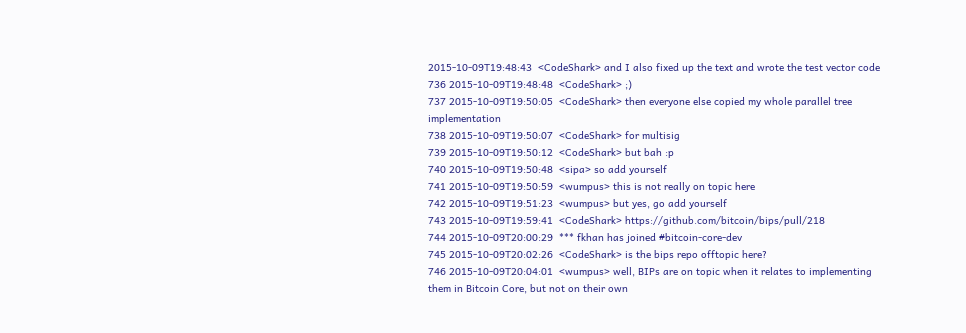2015-10-09T19:48:43  <CodeShark> and I also fixed up the text and wrote the test vector code
736 2015-10-09T19:48:48  <CodeShark> ;)
737 2015-10-09T19:50:05  <CodeShark> then everyone else copied my whole parallel tree implementation
738 2015-10-09T19:50:07  <CodeShark> for multisig
739 2015-10-09T19:50:12  <CodeShark> but bah :p
740 2015-10-09T19:50:48  <sipa> so add yourself
741 2015-10-09T19:50:59  <wumpus> this is not really on topic here
742 2015-10-09T19:51:23  <wumpus> but yes, go add yourself
743 2015-10-09T19:59:41  <CodeShark> https://github.com/bitcoin/bips/pull/218
744 2015-10-09T20:00:29  *** fkhan has joined #bitcoin-core-dev
745 2015-10-09T20:02:26  <CodeShark> is the bips repo offtopic here?
746 2015-10-09T20:04:01  <wumpus> well, BIPs are on topic when it relates to implementing them in Bitcoin Core, but not on their own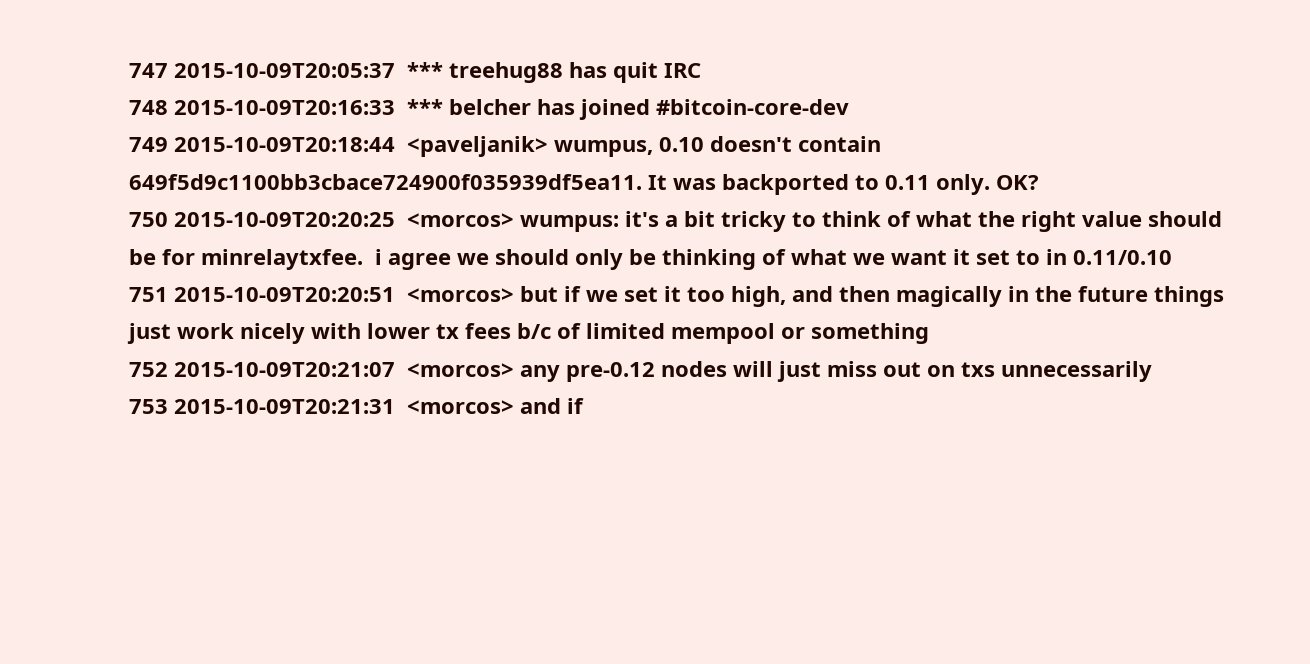747 2015-10-09T20:05:37  *** treehug88 has quit IRC
748 2015-10-09T20:16:33  *** belcher has joined #bitcoin-core-dev
749 2015-10-09T20:18:44  <paveljanik> wumpus, 0.10 doesn't contain 649f5d9c1100bb3cbace724900f035939df5ea11. It was backported to 0.11 only. OK?
750 2015-10-09T20:20:25  <morcos> wumpus: it's a bit tricky to think of what the right value should be for minrelaytxfee.  i agree we should only be thinking of what we want it set to in 0.11/0.10
751 2015-10-09T20:20:51  <morcos> but if we set it too high, and then magically in the future things just work nicely with lower tx fees b/c of limited mempool or something
752 2015-10-09T20:21:07  <morcos> any pre-0.12 nodes will just miss out on txs unnecessarily
753 2015-10-09T20:21:31  <morcos> and if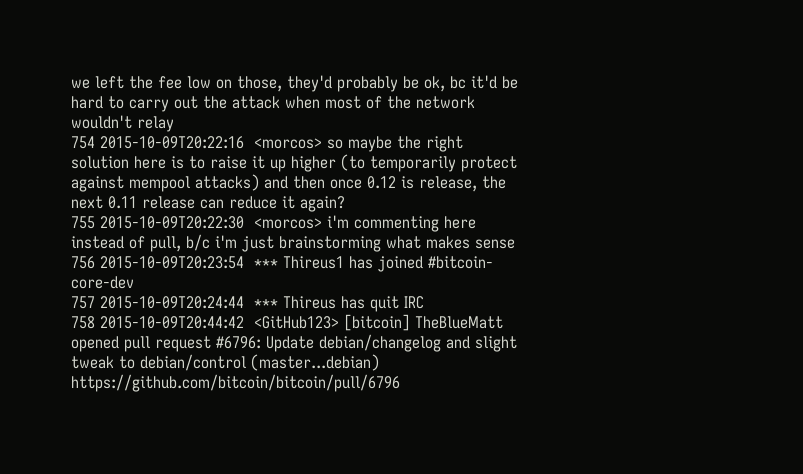we left the fee low on those, they'd probably be ok, bc it'd be hard to carry out the attack when most of the network wouldn't relay
754 2015-10-09T20:22:16  <morcos> so maybe the right solution here is to raise it up higher (to temporarily protect against mempool attacks) and then once 0.12 is release, the next 0.11 release can reduce it again?
755 2015-10-09T20:22:30  <morcos> i'm commenting here instead of pull, b/c i'm just brainstorming what makes sense
756 2015-10-09T20:23:54  *** Thireus1 has joined #bitcoin-core-dev
757 2015-10-09T20:24:44  *** Thireus has quit IRC
758 2015-10-09T20:44:42  <GitHub123> [bitcoin] TheBlueMatt opened pull request #6796: Update debian/changelog and slight tweak to debian/control (master...debian) https://github.com/bitcoin/bitcoin/pull/6796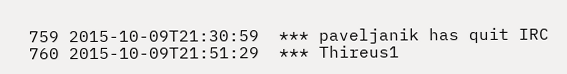759 2015-10-09T21:30:59  *** paveljanik has quit IRC
760 2015-10-09T21:51:29  *** Thireus1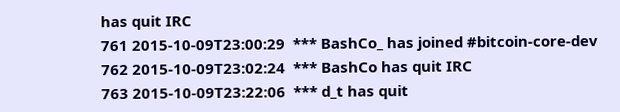has quit IRC
761 2015-10-09T23:00:29  *** BashCo_ has joined #bitcoin-core-dev
762 2015-10-09T23:02:24  *** BashCo has quit IRC
763 2015-10-09T23:22:06  *** d_t has quit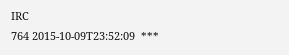IRC
764 2015-10-09T23:52:09  ***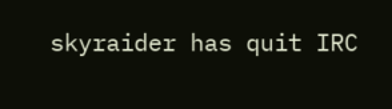skyraider has quit IRC